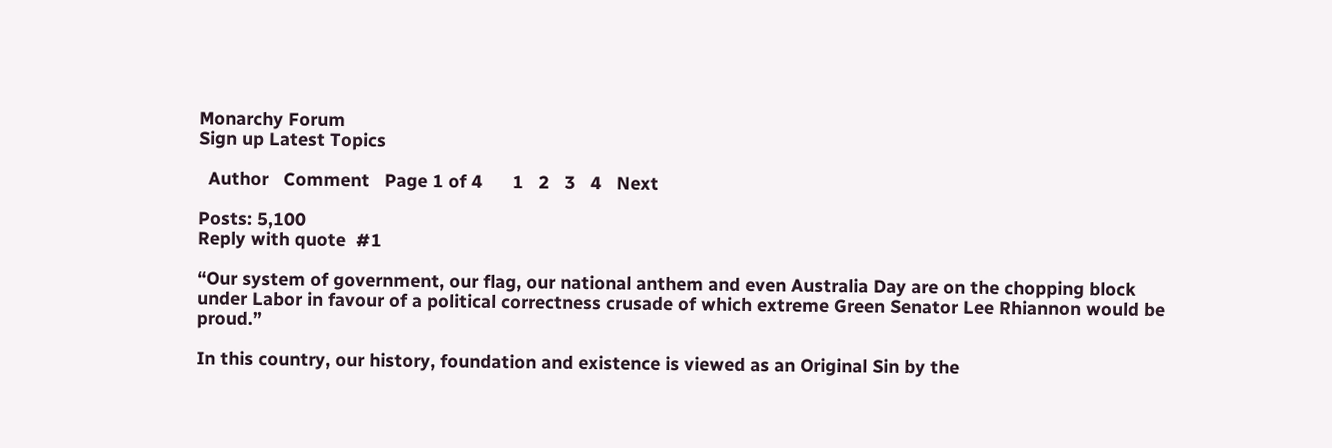Monarchy Forum
Sign up Latest Topics

  Author   Comment   Page 1 of 4      1   2   3   4   Next

Posts: 5,100
Reply with quote  #1

“Our system of government, our flag, our national anthem and even Australia Day are on the chopping block under Labor in favour of a political correctness crusade of which extreme Green Senator Lee Rhiannon would be proud.”

In this country, our history, foundation and existence is viewed as an Original Sin by the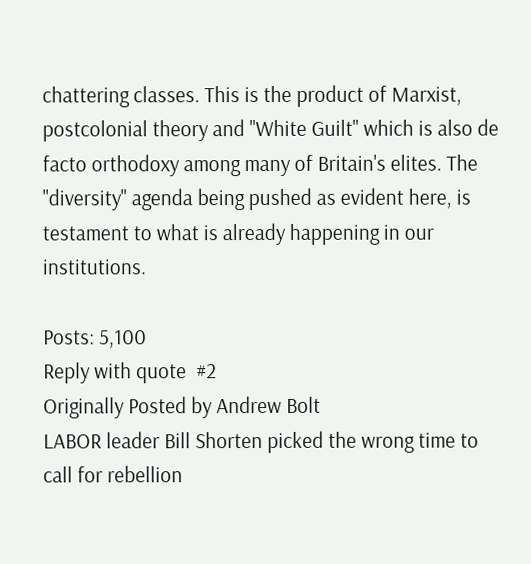chattering classes. This is the product of Marxist, postcolonial theory and "White Guilt" which is also de facto orthodoxy among many of Britain's elites. The "diversity" agenda being pushed as evident here, is testament to what is already happening in our institutions.

Posts: 5,100
Reply with quote  #2
Originally Posted by Andrew Bolt
LABOR leader Bill Shorten picked the wrong time to call for rebellion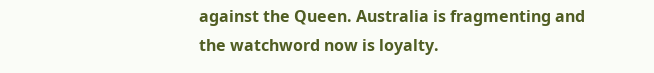against the Queen. Australia is fragmenting and the watchword now is loyalty.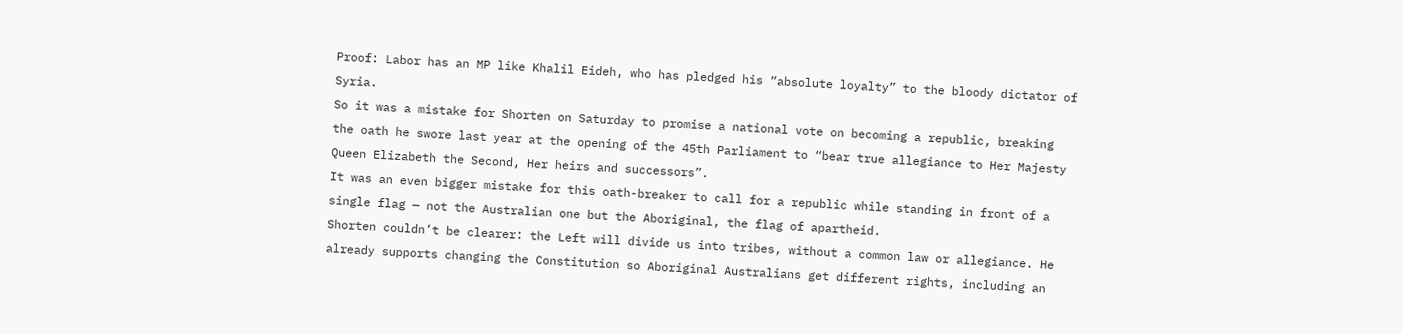Proof: Labor has an MP like Khalil Eideh, who has pledged his “absolute loyalty” to the bloody dictator of Syria.
So it was a mistake for Shorten on Saturday to promise a national vote on becoming a republic, breaking the oath he swore last year at the opening of the 45th Parliament to “bear true allegiance to Her Majesty Queen Elizabeth the Second, Her heirs and successors”.
It was an even bigger mistake for this oath-breaker to call for a republic while standing in front of a single flag — not the Australian one but the Aboriginal, the flag of apartheid.
Shorten couldn’t be clearer: the Left will divide us into tribes, without a common law or allegiance. He already supports changing the Constitution so Aboriginal Australians get different rights, including an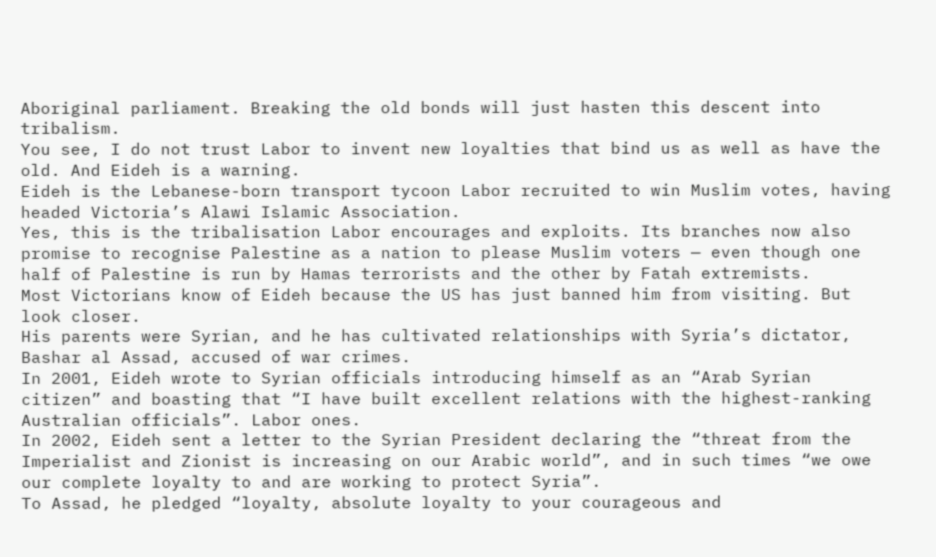Aboriginal parliament. Breaking the old bonds will just hasten this descent into tribalism.
You see, I do not trust Labor to invent new loyalties that bind us as well as have the old. And Eideh is a warning.
Eideh is the Lebanese-born transport tycoon Labor recruited to win Muslim votes, having headed Victoria’s Alawi Islamic Association.
Yes, this is the tribalisation Labor encourages and exploits. Its branches now also promise to recognise Palestine as a nation to please Muslim voters — even though one half of Palestine is run by Hamas terrorists and the other by Fatah extremists.
Most Victorians know of Eideh because the US has just banned him from visiting. But look closer.
His parents were Syrian, and he has cultivated relationships with Syria’s dictator, Bashar al Assad, accused of war crimes.
In 2001, Eideh wrote to Syrian officials introducing himself as an “Arab Syrian citizen” and boasting that “I have built excellent relations with the highest-ranking Australian officials”. Labor ones.
In 2002, Eideh sent a letter to the Syrian President declaring the “threat from the Imperialist and Zionist is increasing on our Arabic world”, and in such times “we owe our complete loyalty to and are working to protect Syria”.
To Assad, he pledged “loyalty, absolute loyalty to your courageous and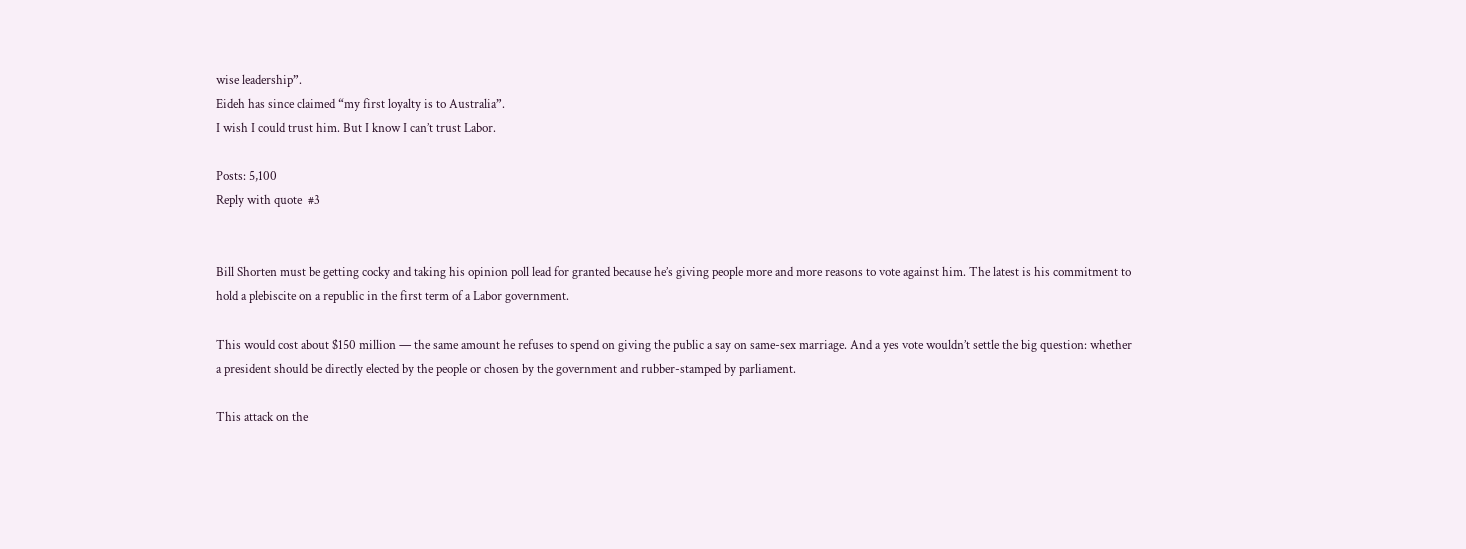wise leadership”.
Eideh has since claimed “my first loyalty is to Australia”.
I wish I could trust him. But I know I can’t trust Labor.

Posts: 5,100
Reply with quote  #3


Bill Shorten must be getting cocky and taking his opinion poll lead for granted because he’s giving people more and more reasons to vote against him. The latest is his commitment to hold a plebiscite on a republic in the first term of a Labor government.

This would cost about $150 million — the same amount he refuses to spend on giving the public a say on same-sex marriage. And a yes vote wouldn’t settle the big question: whether a president should be directly elected by the people or chosen by the government and rubber-stamped by parliament.

This attack on the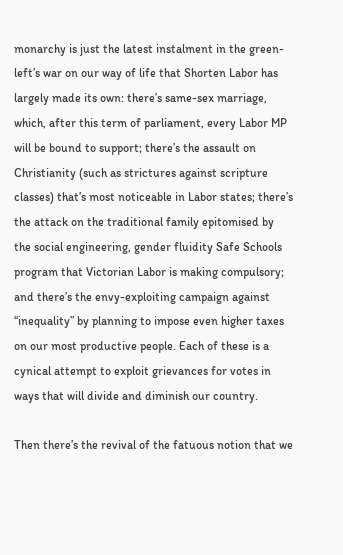monarchy is just the latest instalment in the green-left’s war on our way of life that Shorten Labor has largely made its own: there’s same-sex marriage, which, after this term of parliament, every Labor MP will be bound to support; there’s the assault on Christianity (such as strictures against scripture classes) that’s most noticeable in Labor states; there’s the attack on the traditional family epitomised by the social engineering, gender fluidity Safe Schools program that Victorian Labor is making compulsory; and there’s the envy-exploiting campaign against “inequality” by planning to impose even higher taxes on our most productive people. Each of these is a cynical attempt to exploit grievances for votes in ways that will divide and diminish our country.

Then there’s the revival of the fatuous notion that we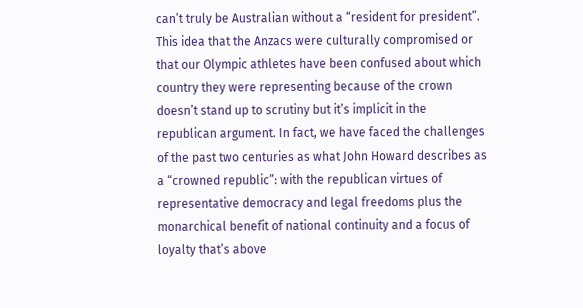can’t truly be Australian without a “resident for president”. This idea that the Anzacs were culturally compromised or that our Olympic athletes have been confused about which country they were representing because of the crown doesn’t stand up to scrutiny but it’s implicit in the republican argument. In fact, we have faced the challenges of the past two centuries as what John Howard describes as a “crowned republic”: with the republican virtues of representative democracy and legal freedoms plus the monarchical benefit of national continuity and a focus of loyalty that’s above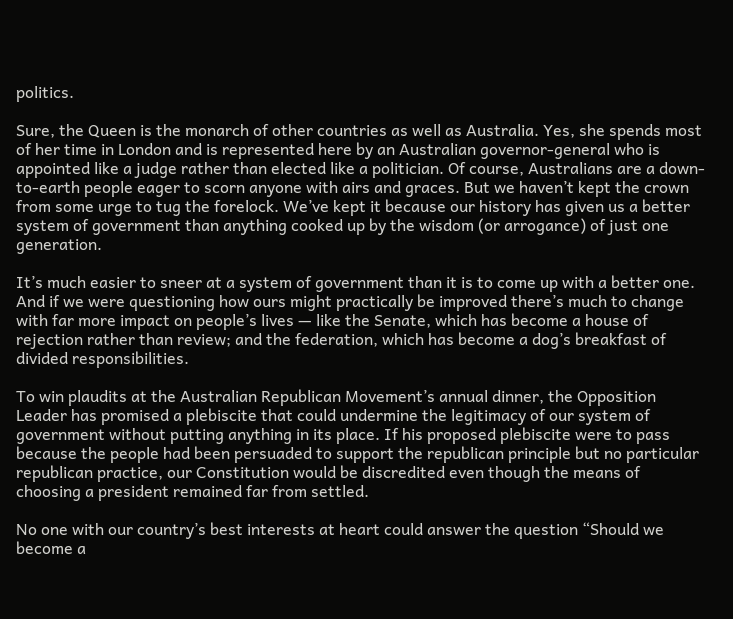politics.

Sure, the Queen is the monarch of other countries as well as Australia. Yes, she spends most of her time in London and is represented here by an Australian governor-general who is appointed like a judge rather than elected like a politician. Of course, Australians are a down-to-earth people eager to scorn anyone with airs and graces. But we haven’t kept the crown from some urge to tug the forelock. We’ve kept it because our history has given us a better system of government than anything cooked up by the wisdom (or arrogance) of just one generation.

It’s much easier to sneer at a system of government than it is to come up with a better one. And if we were questioning how ours might practically be improved there’s much to change with far more impact on people’s lives — like the Senate, which has become a house of rejection rather than review; and the federation, which has become a dog’s breakfast of divided responsibilities.

To win plaudits at the Australian Republican Movement’s annual dinner, the Opposition Leader has promised a plebiscite that could undermine the legitimacy of our system of government without putting anything in its place. If his proposed plebiscite were to pass because the people had been persuaded to support the republican principle but no particular republican practice, our Constitution would be discredited even though the means of choosing a president remained far from settled.

No one with our country’s best interests at heart could answer the question “Should we become a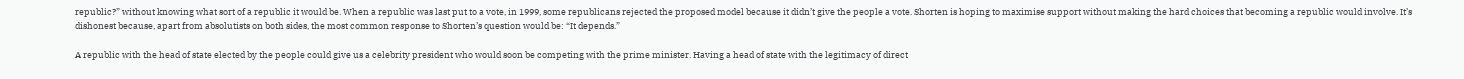republic?” without knowing what sort of a republic it would be. When a republic was last put to a vote, in 1999, some republicans rejected the proposed model because it didn’t give the people a vote. Shorten is hoping to maximise support without making the hard choices that becoming a republic would involve. It’s dishonest because, apart from absolutists on both sides, the most common response to Shorten’s question would be: “It depends.”

A republic with the head of state elected by the people could give us a celebrity president who would soon be competing with the prime minister. Having a head of state with the legitimacy of direct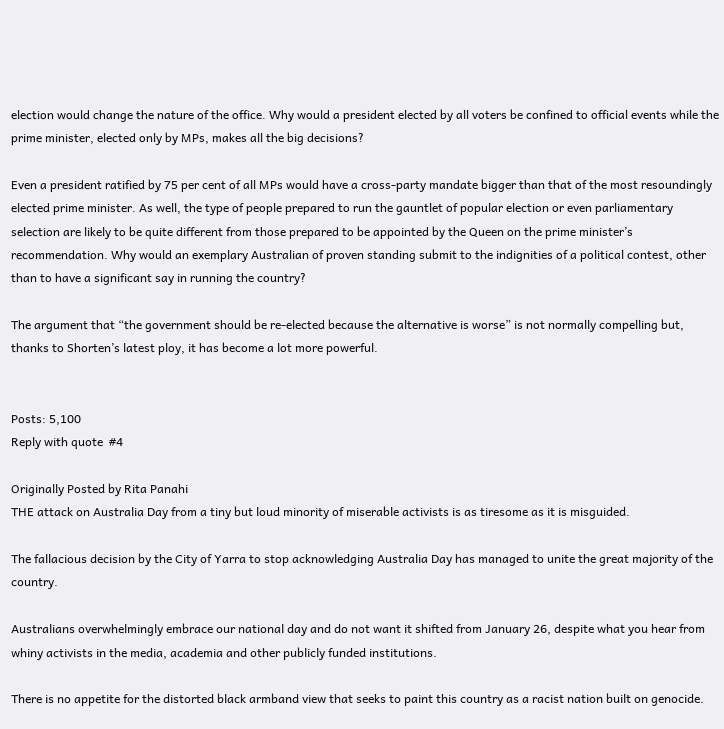election would change the nature of the office. Why would a president elected by all voters be confined to official events while the prime minister, elected only by MPs, makes all the big decisions?

Even a president ratified by 75 per cent of all MPs would have a cross-party mandate bigger than that of the most resoundingly elected prime minister. As well, the type of people prepared to run the gauntlet of popular election or even parliamentary selection are likely to be quite different from those prepared to be appointed by the Queen on the prime minister’s recommendation. Why would an exemplary Australian of proven standing submit to the indignities of a political contest, other than to have a significant say in running the country?

The argument that “the government should be re-elected because the alternative is worse” is not normally compelling but, thanks to Shorten’s latest ploy, it has become a lot more powerful.


Posts: 5,100
Reply with quote  #4

Originally Posted by Rita Panahi
THE attack on Australia Day from a tiny but loud minority of miserable activists is as tiresome as it is misguided.

The fallacious decision by the City of Yarra to stop acknowledging Australia Day has managed to unite the great majority of the country.

Australians overwhelmingly embrace our national day and do not want it shifted from January 26, despite what you hear from whiny activists in the media, academia and other publicly funded institutions.

There is no appetite for the distorted black armband view that seeks to paint this country as a racist nation built on genocide.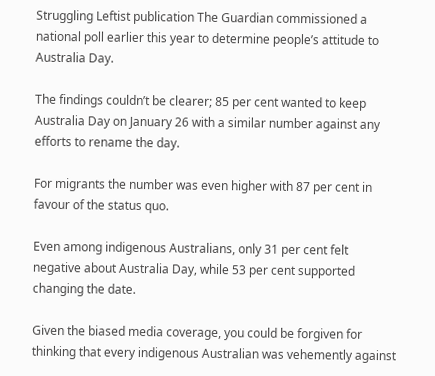Struggling Leftist publication The Guardian commissioned a national poll earlier this year to determine people’s attitude to Australia Day.

The findings couldn’t be clearer; 85 per cent wanted to keep Australia Day on January 26 with a similar number against any efforts to rename the day.

For migrants the number was even higher with 87 per cent in favour of the status quo.

Even among indigenous Australians, only 31 per cent felt negative about Australia Day, while 53 per cent supported changing the date.

Given the biased media coverage, you could be forgiven for thinking that every indigenous Australian was vehemently against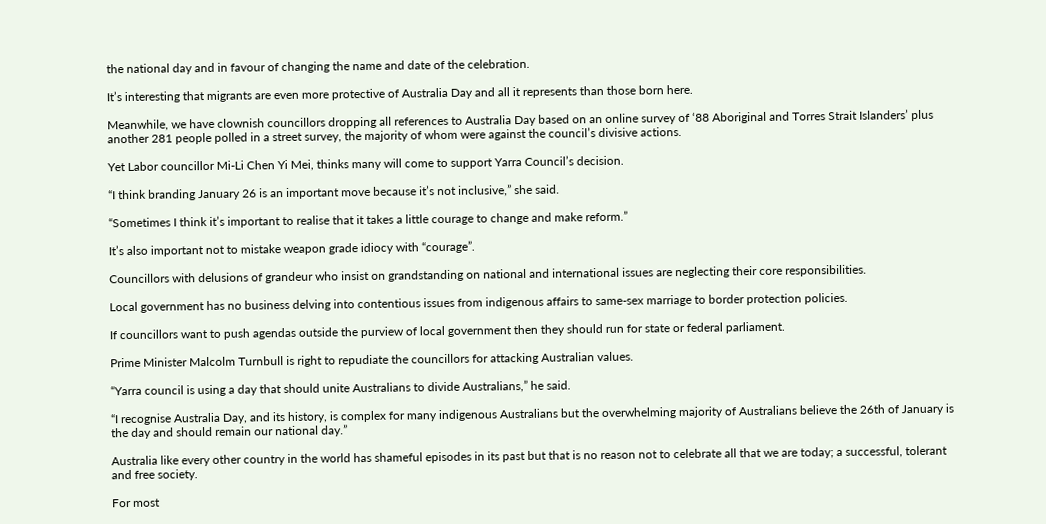the national day and in favour of changing the name and date of the celebration.

It’s interesting that migrants are even more protective of Australia Day and all it represents than those born here.

Meanwhile, we have clownish councillors dropping all references to Australia Day based on an online survey of ‘88 Aboriginal and Torres Strait Islanders’ plus another 281 people polled in a street survey, the majority of whom were against the council’s divisive actions.

Yet Labor councillor Mi-Li Chen Yi Mei, thinks many will come to support Yarra Council’s decision.

“I think branding January 26 is an important move because it’s not inclusive,” she said.

“Sometimes I think it’s important to realise that it takes a little courage to change and make reform.”

It’s also important not to mistake weapon grade idiocy with “courage”.

Councillors with delusions of grandeur who insist on grandstanding on national and international issues are neglecting their core responsibilities.

Local government has no business delving into contentious issues from indigenous affairs to same-sex marriage to border protection policies.

If councillors want to push agendas outside the purview of local government then they should run for state or federal parliament.

Prime Minister Malcolm Turnbull is right to repudiate the councillors for attacking Australian values.

“Yarra council is using a day that should unite Australians to divide Australians,” he said.

“I recognise Australia Day, and its history, is complex for many indigenous Australians but the overwhelming majority of Australians believe the 26th of January is the day and should remain our national day.”

Australia like every other country in the world has shameful episodes in its past but that is no reason not to celebrate all that we are today; a successful, tolerant and free society.

For most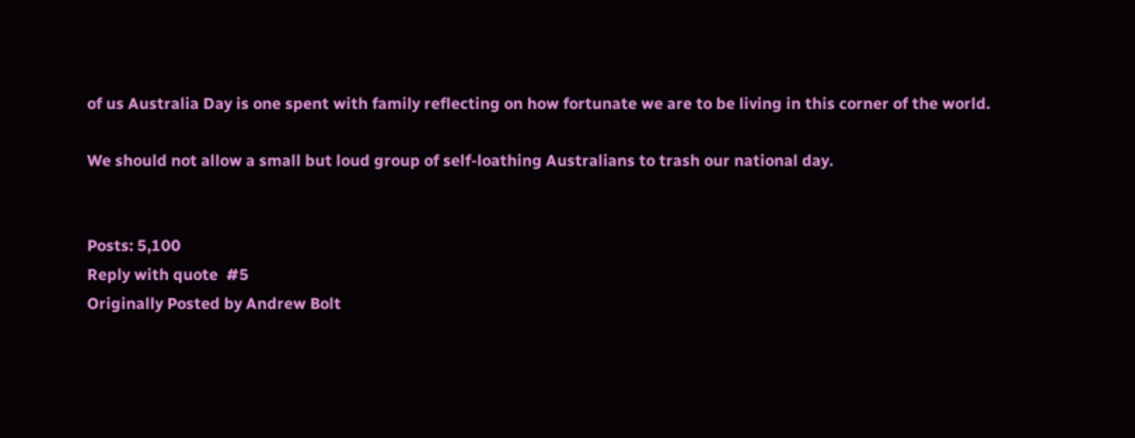of us Australia Day is one spent with family reflecting on how fortunate we are to be living in this corner of the world.

We should not allow a small but loud group of self-loathing Australians to trash our national day.


Posts: 5,100
Reply with quote  #5
Originally Posted by Andrew Bolt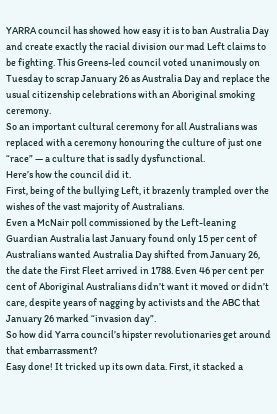YARRA council has showed how easy it is to ban Australia Day and create exactly the racial division our mad Left claims to be fighting. This Greens-led council voted unanimously on Tuesday to scrap January 26 as Australia Day and replace the usual citizenship celebrations with an Aboriginal smoking ceremony.
So an important cultural ceremony for all Australians was replaced with a ceremony honouring the culture of just one “race” — a culture that is sadly dysfunctional.
Here’s how the council did it.
First, being of the bullying Left, it brazenly trampled over the wishes of the vast majority of Australians.
Even a McNair poll commissioned by the Left-leaning Guardian Australia last January found only 15 per cent of Australians wanted Australia Day shifted from January 26, the date the First Fleet arrived in 1788. Even 46 per cent per cent of Aboriginal Australians didn’t want it moved or didn’t care, despite years of nagging by activists and the ABC that January 26 marked “invasion day”.
So how did Yarra council’s hipster revolutionaries get around that embarrassment?
Easy done! It tricked up its own data. First, it stacked a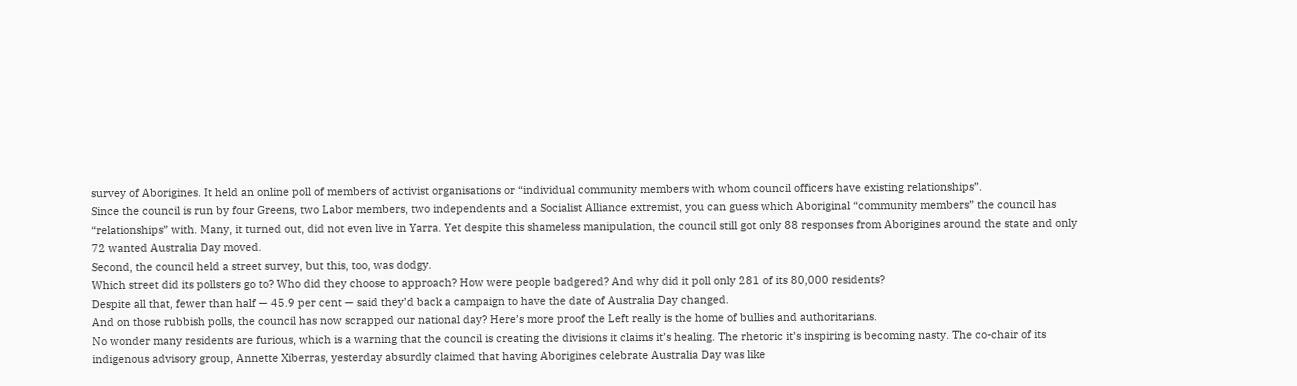survey of Aborigines. It held an online poll of members of activist organisations or “individual community members with whom council officers have existing relationships”.
Since the council is run by four Greens, two Labor members, two independents and a Socialist Alliance extremist, you can guess which Aboriginal “community members” the council has “relationships” with. Many, it turned out, did not even live in Yarra. Yet despite this shameless manipulation, the council still got only 88 responses from Aborigines around the state and only 72 wanted Australia Day moved.
Second, the council held a street survey, but this, too, was dodgy.
Which street did its pollsters go to? Who did they choose to approach? How were people badgered? And why did it poll only 281 of its 80,000 residents?
Despite all that, fewer than half — 45.9 per cent — said they’d back a campaign to have the date of Australia Day changed.
And on those rubbish polls, the council has now scrapped our national day? Here’s more proof the Left really is the home of bullies and authoritarians.
No wonder many residents are furious, which is a warning that the council is creating the divisions it claims it’s healing. The rhetoric it’s inspiring is becoming nasty. The co-chair of its indigenous advisory group, Annette Xiberras, yesterday absurdly claimed that having Aborigines celebrate Australia Day was like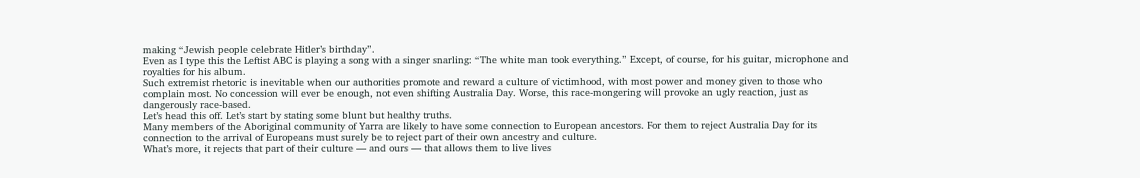making “Jewish people celebrate Hitler’s birthday”.
Even as I type this the Leftist ABC is playing a song with a singer snarling: “The white man took everything.” Except, of course, for his guitar, microphone and royalties for his album.
Such extremist rhetoric is inevitable when our authorities promote and reward a culture of victimhood, with most power and money given to those who complain most. No concession will ever be enough, not even shifting Australia Day. Worse, this race-mongering will provoke an ugly reaction, just as dangerously race-based.
Let’s head this off. Let’s start by stating some blunt but healthy truths.
Many members of the Aboriginal community of Yarra are likely to have some connection to European ancestors. For them to reject Australia Day for its connection to the arrival of Europeans must surely be to reject part of their own ancestry and culture.
What’s more, it rejects that part of their culture — and ours — that allows them to live lives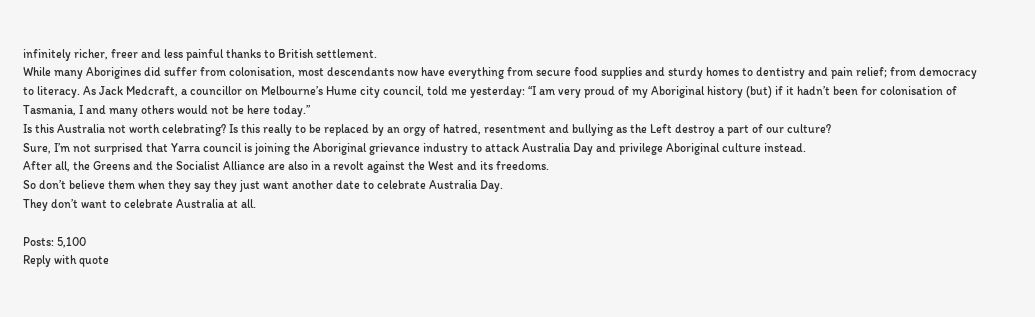infinitely richer, freer and less painful thanks to British settlement.
While many Aborigines did suffer from colonisation, most descendants now have everything from secure food supplies and sturdy homes to dentistry and pain relief; from democracy to literacy. As Jack Medcraft, a councillor on Melbourne’s Hume city council, told me yesterday: “I am very proud of my Aboriginal history (but) if it hadn’t been for colonisation of Tasmania, I and many others would not be here today.”
Is this Australia not worth celebrating? Is this really to be replaced by an orgy of hatred, resentment and bullying as the Left destroy a part of our culture?
Sure, I’m not surprised that Yarra council is joining the Aboriginal grievance industry to attack Australia Day and privilege Aboriginal culture instead.
After all, the Greens and the Socialist Alliance are also in a revolt against the West and its freedoms.
So don’t believe them when they say they just want another date to celebrate Australia Day.
They don’t want to celebrate Australia at all.

Posts: 5,100
Reply with quote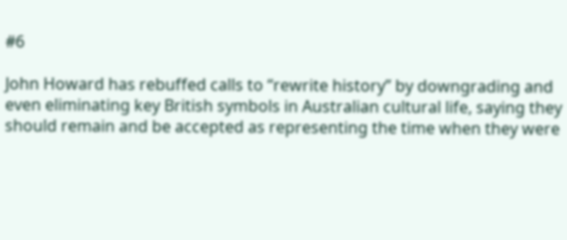#6

John Howard has rebuffed calls to “rewrite history” by downgrading and even eliminating key British symbols in Australian cultural life, saying they should remain and be accepted as representing the time when they were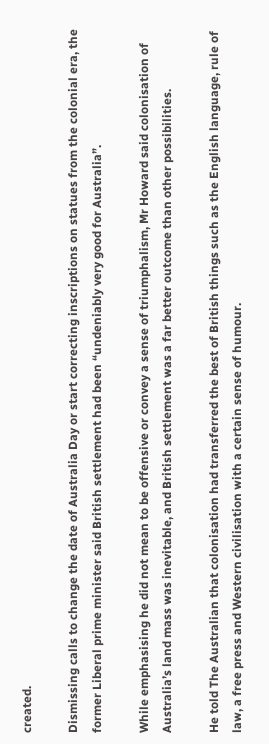created.

Dismissing calls to change the date of Australia Day or start correcting inscriptions on statues from the colonial era, the former Liberal prime minister said British settlement had been “undeniably very good for Australia”.

While emphasising he did not mean to be offensive or convey a sense of triumphalism, Mr Howard said colonisation of Australia’s land mass was inevitable, and British settlement was a far better outcome than other possibilities.

He told The Australian that colonisation had transferred the best of British things such as the English language, rule of law, a free press and Western civilisation with a certain sense of humour.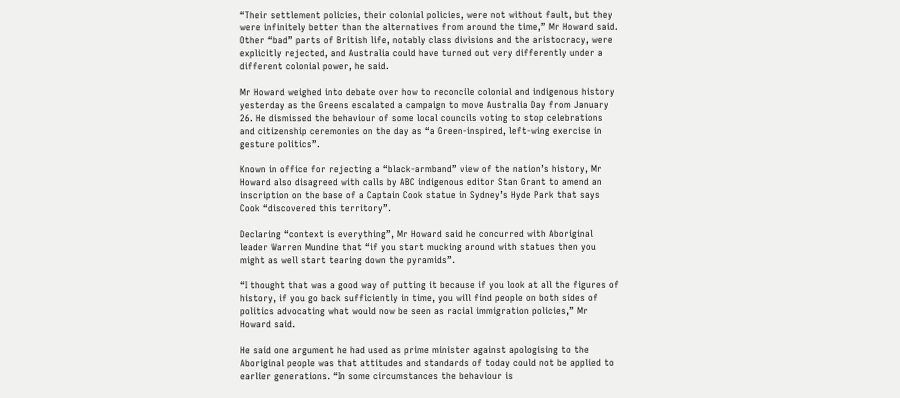“Their settlement policies, their colonial policies, were not without fault, but they were infinitely better than the alternatives from around the time,” Mr Howard said. Other “bad” parts of British life, notably class divisions and the aristocracy, were explicitly rejected, and Australia could have turned out very differently under a different colonial power, he said.

Mr Howard weighed into debate over how to reconcile colonial and indigenous history yesterday as the Greens escalated a campaign to move Australia Day from January 26. He dismissed the behaviour of some local councils voting to stop celebrations and citizenship ceremonies on the day as “a Green-inspired, left-wing exercise in gesture politics”.

Known in office for rejecting a “black-armband” view of the nation’s history, Mr Howard also disagreed with calls by ABC indigenous editor Stan Grant to amend an inscription on the base of a Captain Cook statue in Sydney’s Hyde Park that says Cook “discovered this territory”.

Declaring “context is everything”, Mr Howard said he concurred with Aboriginal leader Warren Mundine that “if you start mucking around with statues then you might as well start tearing down the pyramids”.

“I thought that was a good way of putting it because if you look at all the figures of history, if you go back sufficiently in time, you will find people on both sides of politics advocating what would now be seen as racial immigration policies,” Mr Howard said.

He said one argument he had used as prime minister against apologising to the Aboriginal people was that attitudes and standards of today could not be applied to earlier generations. “In some circumstances the behaviour is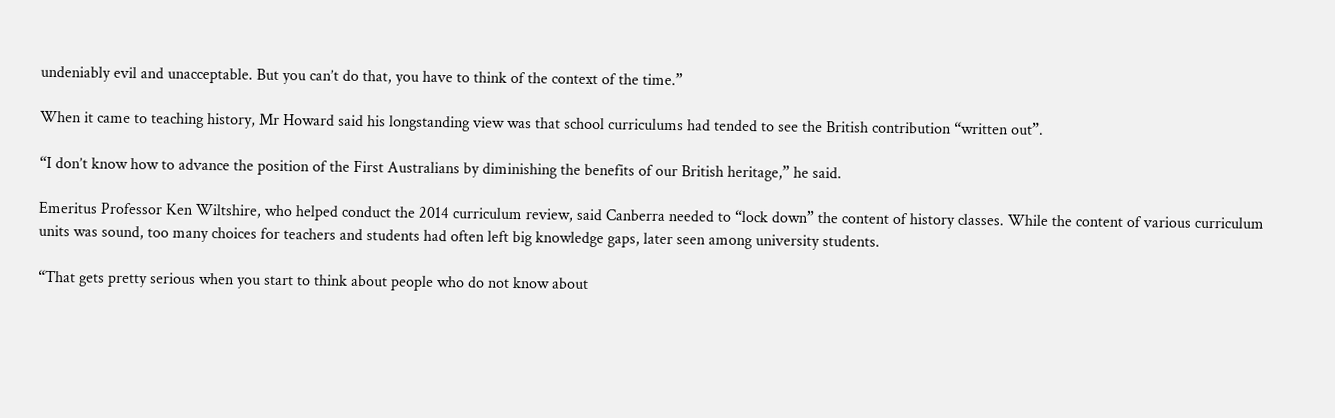undeniably evil and unacceptable. But you can’t do that, you have to think of the context of the time.”

When it came to teaching history, Mr Howard said his longstanding view was that school curriculums had tended to see the British contribution “written out”.

“I don’t know how to advance the position of the First Australians by diminishing the benefits of our British heritage,” he said.

Emeritus Professor Ken Wiltshire, who helped conduct the 2014 curriculum review, said Canberra needed to “lock down” the content of history classes. While the content of various curriculum units was sound, too many choices for teachers and students had often left big knowledge gaps, later seen among university students.

“That gets pretty serious when you start to think about people who do not know about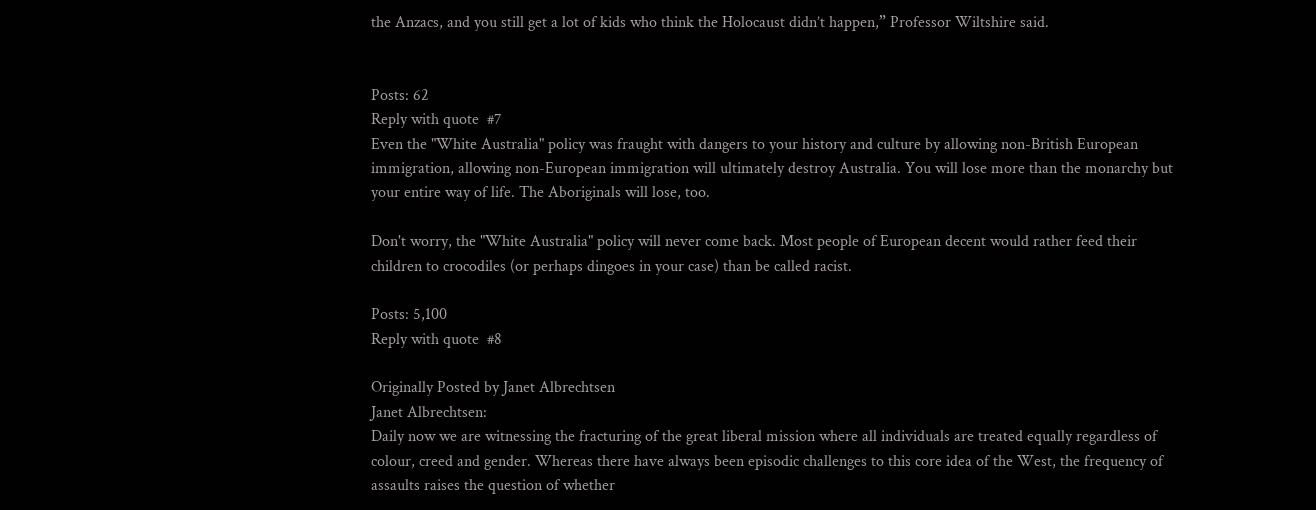the Anzacs, and you still get a lot of kids who think the Holocaust didn’t happen,” Professor Wiltshire said.


Posts: 62
Reply with quote  #7
Even the "White Australia" policy was fraught with dangers to your history and culture by allowing non-British European immigration, allowing non-European immigration will ultimately destroy Australia. You will lose more than the monarchy but your entire way of life. The Aboriginals will lose, too.

Don't worry, the "White Australia" policy will never come back. Most people of European decent would rather feed their children to crocodiles (or perhaps dingoes in your case) than be called racist.

Posts: 5,100
Reply with quote  #8

Originally Posted by Janet Albrechtsen
Janet Albrechtsen:
Daily now we are witnessing the fracturing of the great liberal mission where all individuals are treated equally regardless of colour, creed and gender. Whereas there have always been episodic challenges to this core idea of the West, the frequency of assaults raises the question of whether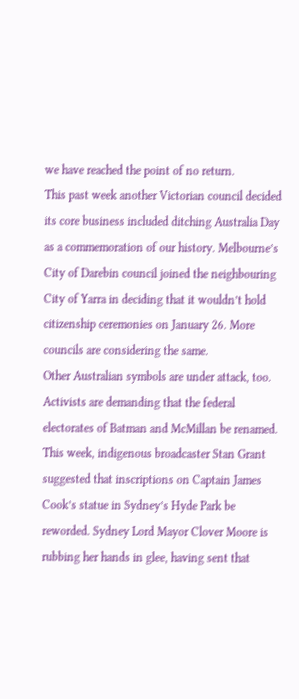we have reached the point of no return.
This past week another Victorian council decided its core business included ditching Australia Day as a commemoration of our history. Melbourne’s City of Darebin council joined the neighbouring City of Yarra in deciding that it wouldn’t hold citizenship ceremonies on January 26. More councils are considering the same.
Other Australian symbols are under attack, too. Activists are demanding that the federal electorates of Batman and McMillan be renamed. This week, indigenous broadcaster Stan Grant suggested that inscriptions on Captain James Cook’s statue in Sydney’s Hyde Park be reworded. Sydney Lord Mayor Clover Moore is rubbing her hands in glee, having sent that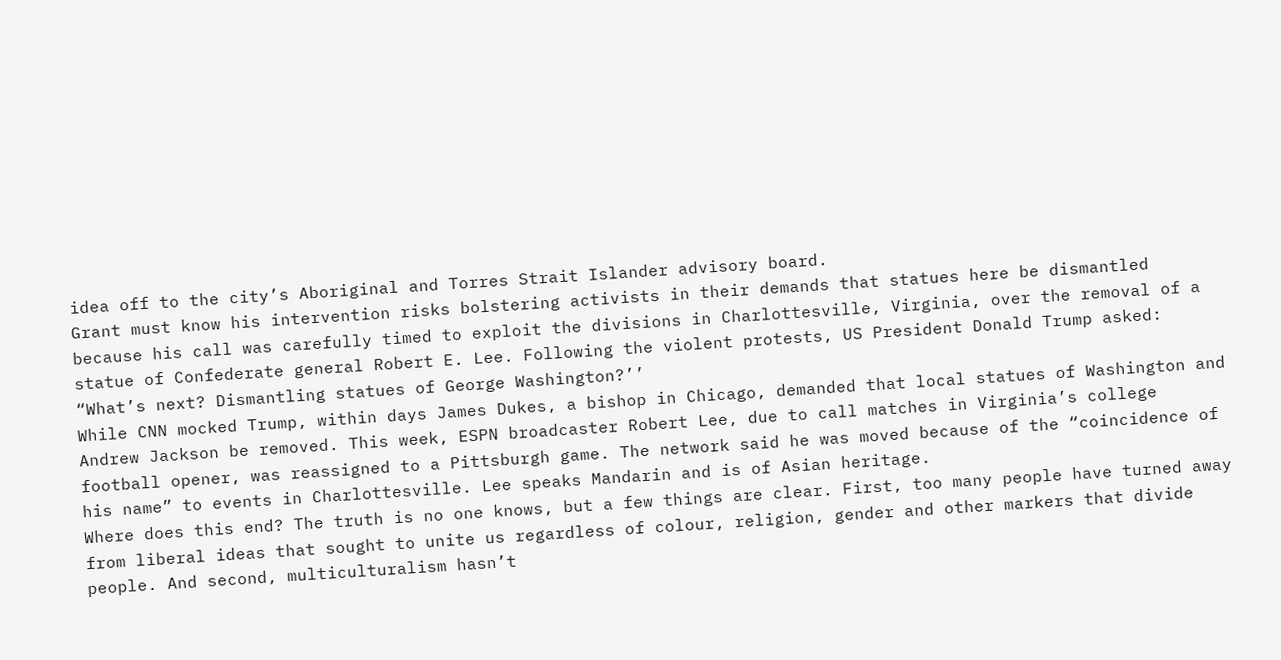idea off to the city’s Aboriginal and Torres Strait Islander advisory board.
Grant must know his intervention risks bolstering activists in their demands that statues here be dismantled because his call was carefully timed to exploit the divisions in Charlottesville, Virginia, over the removal of a statue of Confederate general Robert E. Lee. Following the violent protests, US President Donald Trump asked: “What’s next? Dismantling statues of George Washington?’’
While CNN mocked Trump, within days James Dukes, a bishop in Chicago, demanded that local statues of Washington and Andrew Jackson be removed. This week, ESPN broadcaster Robert Lee, due to call matches in Virginia’s college football opener, was reassigned to a Pittsburgh game. The network said he was moved because of the “coincidence of his name” to events in Charlottesville. Lee speaks Mandarin and is of Asian heritage.
Where does this end? The truth is no one knows, but a few things are clear. First, too many people have turned away from liberal ideas that sought to unite us regardless of colour, religion, gender and other markers that divide people. And second, multiculturalism hasn’t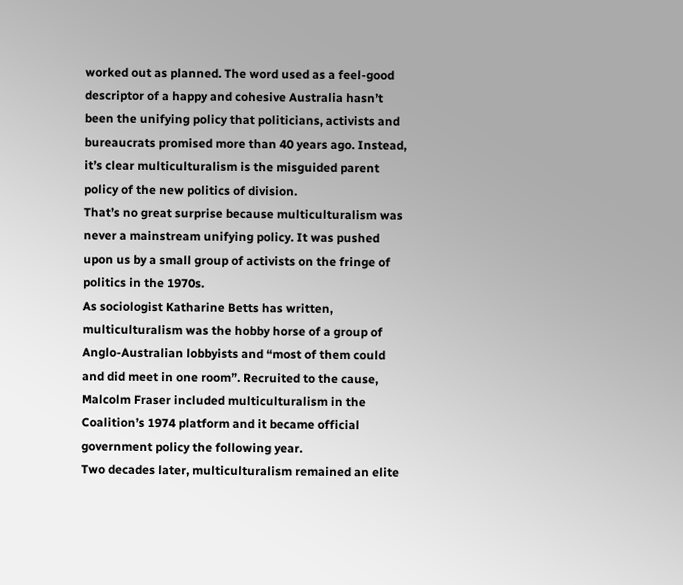worked out as planned. The word used as a feel-good descriptor of a happy and cohesive Australia hasn’t been the unifying policy that politicians, activists and bureaucrats promised more than 40 years ago. Instead, it’s clear multiculturalism is the misguided parent policy of the new politics of division.
That’s no great surprise because multiculturalism was never a mainstream unifying policy. It was pushed upon us by a small group of activists on the fringe of politics in the 1970s.
As sociologist Katharine Betts has written, multiculturalism was the hobby horse of a group of Anglo-Australian lobbyists and “most of them could and did meet in one room”. Recruited to the cause, Malcolm Fraser included multiculturalism in the Coalition’s 1974 platform and it became official government policy the following year.
Two decades later, multiculturalism remained an elite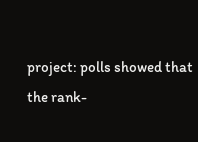project: polls showed that the rank-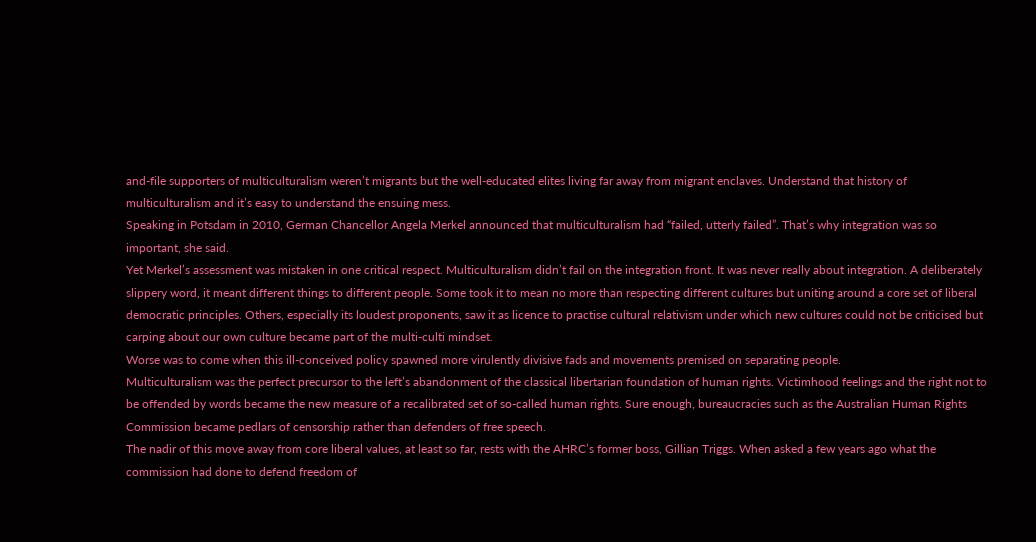and-file supporters of multiculturalism weren’t migrants but the well-educated elites living far away from migrant enclaves. Understand that history of multiculturalism and it’s easy to understand the ensuing mess.
Speaking in Potsdam in 2010, German Chancellor Angela Merkel announced that multiculturalism had “failed, utterly failed”. That’s why integration was so important, she said.
Yet Merkel’s assessment was mistaken in one critical respect. Multiculturalism didn’t fail on the integration front. It was never really about integration. A deliberately slippery word, it meant different things to different people. Some took it to mean no more than respecting different cultures but uniting around a core set of liberal democratic principles. Others, especially its loudest proponents, saw it as licence to practise cultural relativism under which new cultures could not be criticised but carping about our own culture became part of the multi-culti mindset.
Worse was to come when this ill-conceived policy spawned more virulently divisive fads and movements premised on separating people.
Multiculturalism was the perfect precursor to the left’s abandonment of the classical libertarian foundation of human rights. Victimhood feelings and the right not to be offended by words became the new measure of a recalibrated set of so-called human rights. Sure enough, bureaucracies such as the Australian Human Rights Commission became pedlars of censorship rather than defenders of free speech.
The nadir of this move away from core liberal values, at least so far, rests with the AHRC’s former boss, Gillian Triggs. When asked a few years ago what the commission had done to defend freedom of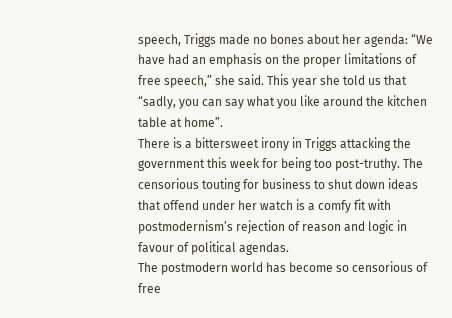speech, Triggs made no bones about her agenda: “We have had an emphasis on the proper limitations of free speech,” she said. This year she told us that “sadly, you can say what you like around the kitchen table at home”.
There is a bittersweet irony in Triggs attacking the government this week for being too post-truthy. The censorious touting for business to shut down ideas that offend under her watch is a comfy fit with postmodernism’s rejection of reason and logic in favour of political agendas.
The postmodern world has become so censorious of free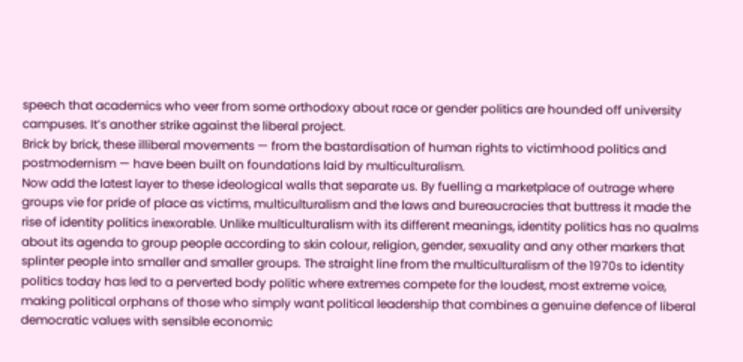speech that academics who veer from some orthodoxy about race or gender politics are hounded off university campuses. It’s another strike against the liberal project.
Brick by brick, these illiberal movements — from the bastardisation of human rights to victimhood politics and postmodernism — have been built on foundations laid by multiculturalism.
Now add the latest layer to these ideological walls that separate us. By fuelling a marketplace of outrage where groups vie for pride of place as victims, multiculturalism and the laws and bureaucracies that buttress it made the rise of identity politics inexorable. Unlike multiculturalism with its different meanings, identity politics has no qualms about its agenda to group people according to skin colour, religion, gender, sexuality and any other markers that splinter people into smaller and smaller groups. The straight line from the multiculturalism of the 1970s to identity politics today has led to a perverted body politic where extremes compete for the loudest, most extreme voice, making political orphans of those who simply want political leadership that combines a genuine defence of liberal democratic values with sensible economic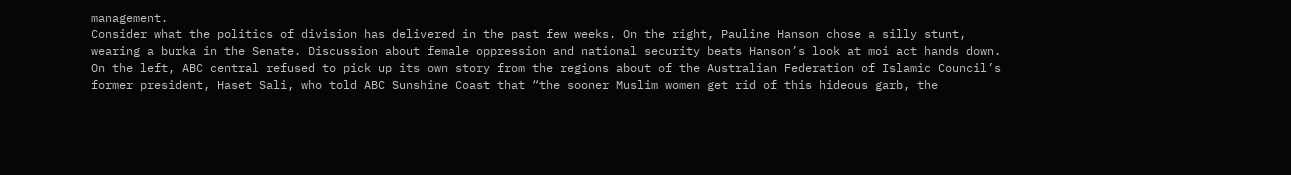management.
Consider what the politics of division has delivered in the past few weeks. On the right, Pauline Hanson chose a silly stunt, wearing a burka in the Senate. Discussion about female oppression and national security beats Hanson’s look at moi act hands down. On the left, ABC central refused to pick up its own story from the regions about of the Australian Federation of Islamic Council’s former president, Haset Sali, who told ABC Sunshine Coast that “the sooner Muslim women get rid of this hideous garb, the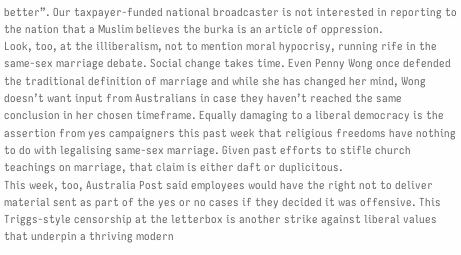better”. Our taxpayer-funded national broadcaster is not interested in reporting to the nation that a Muslim believes the burka is an article of oppression.
Look, too, at the illiberalism, not to mention moral hypocrisy, running rife in the same-sex marriage debate. Social change takes time. Even Penny Wong once defended the traditional definition of marriage and while she has changed her mind, Wong doesn’t want input from Australians in case they haven’t reached the same conclusion in her chosen timeframe. Equally damaging to a liberal democracy is the assertion from yes campaigners this past week that religious freedoms have nothing to do with legalising same-sex marriage. Given past efforts to stifle church teachings on marriage, that claim is either daft or duplicitous.
This week, too, Australia Post said employees would have the right not to deliver material sent as part of the yes or no cases if they decided it was offensive. This Triggs-style censorship at the letterbox is another strike against liberal values that underpin a thriving modern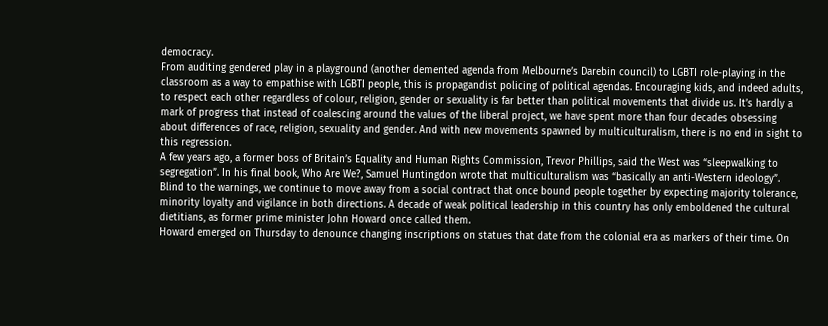democracy.
From auditing gendered play in a playground (another demented agenda from Melbourne’s Darebin council) to LGBTI role-playing in the classroom as a way to empathise with LGBTI people, this is propagandist policing of political agendas. Encouraging kids, and indeed adults, to respect each other regardless of colour, religion, gender or sexuality is far better than political movements that divide us. It’s hardly a mark of progress that instead of coalescing around the values of the liberal project, we have spent more than four decades obsessing about differences of race, religion, sexuality and gender. And with new movements spawned by multiculturalism, there is no end in sight to this regression.
A few years ago, a former boss of Britain’s Equality and Human Rights Commission, Trevor Phillips, said the West was “sleepwalking to segregation”. In his final book, Who Are We?, Samuel Huntingdon wrote that multiculturalism was “basically an anti-Western ideology”.
Blind to the warnings, we continue to move away from a social contract that once bound people together by expecting majority tolerance, minority loyalty and vigilance in both directions. A decade of weak political leadership in this country has only emboldened the cultural dietitians, as former prime minister John Howard once called them.
Howard emerged on Thursday to denounce changing inscriptions on statues that date from the colonial era as markers of their time. On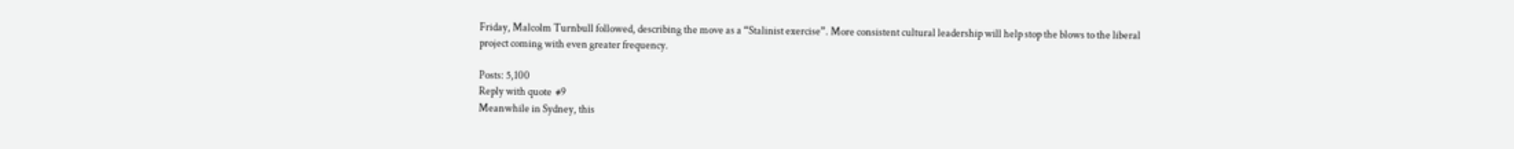Friday, Malcolm Turnbull followed, describing the move as a “Stalinist exercise”. More consistent cultural leadership will help stop the blows to the liberal project coming with even greater frequency.

Posts: 5,100
Reply with quote  #9
Meanwhile in Sydney, this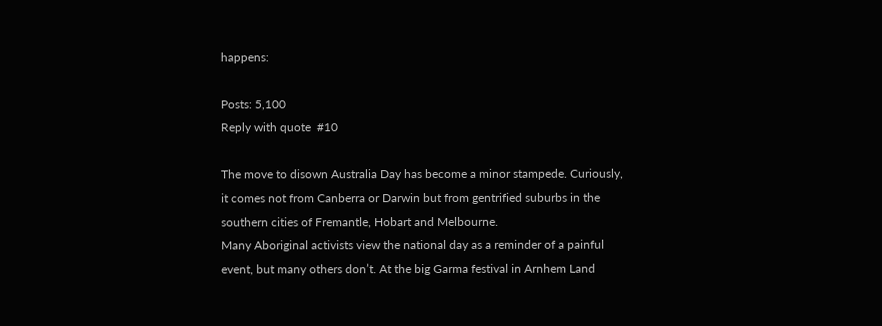happens:

Posts: 5,100
Reply with quote  #10

The move to disown Australia Day has become a minor stampede. Curiously, it comes not from Canberra or Darwin but from gentrified suburbs in the southern cities of Fremantle, Hobart and Melbourne.
Many Aboriginal activists view the national day as a reminder of a painful event, but many others don’t. At the big Garma festival in Arnhem Land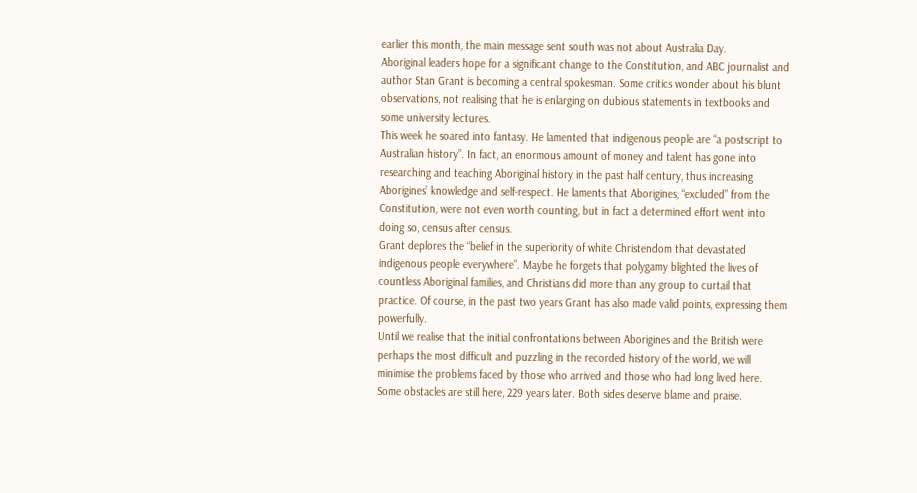earlier this month, the main message sent south was not about Australia Day.
Aboriginal leaders hope for a significant change to the Constitution, and ABC journalist and author Stan Grant is becoming a central spokesman. Some critics wonder about his blunt observations, not realising that he is enlarging on dubious statements in textbooks and some university lectures.
This week he soared into fantasy. He lamented that indigenous people are “a postscript to Australian history”. In fact, an enormous amount of money and talent has gone into researching and teaching Aboriginal history in the past half century, thus increasing Aborigines’ knowledge and self-respect. He laments that Aborigines, “excluded” from the Constitution, were not even worth counting, but in fact a determined effort went into doing so, census after census.
Grant deplores the “belief in the superiority of white Christendom that devastated indigenous people everywhere”. Maybe he forgets that polygamy blighted the lives of countless Aboriginal families, and Christians did more than any group to curtail that practice. Of course, in the past two years Grant has also made valid points, expressing them powerfully.
Until we realise that the initial confrontations between Aborigines and the British were perhaps the most difficult and puzzling in the recorded history of the world, we will minimise the problems faced by those who arrived and those who had long lived here. Some obstacles are still here, 229 years later. Both sides deserve blame and praise.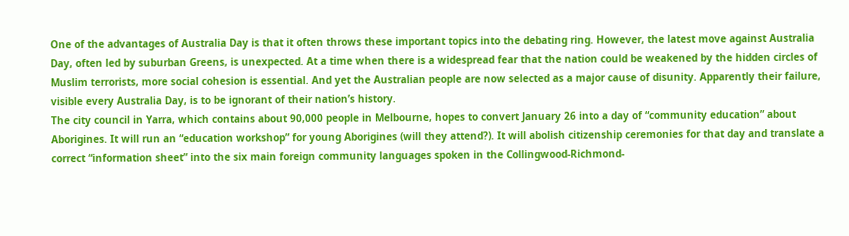One of the advantages of Australia Day is that it often throws these important topics into the debating ring. However, the latest move against Australia Day, often led by suburban Greens, is unexpected. At a time when there is a widespread fear that the nation could be weakened by the hidden circles of Muslim terrorists, more social cohesion is essential. And yet the Australian people are now selected as a major cause of disunity. Apparently their failure, visible every Australia Day, is to be ignorant of their nation’s history.
The city council in Yarra, which contains about 90,000 people in Melbourne, hopes to convert January 26 into a day of “community education” about Aborigines. It will run an “education workshop” for young Aborigines (will they attend?). It will abolish citizenship ceremonies for that day and translate a correct “information sheet” into the six main foreign community languages spoken in the Collingwood-Richmond-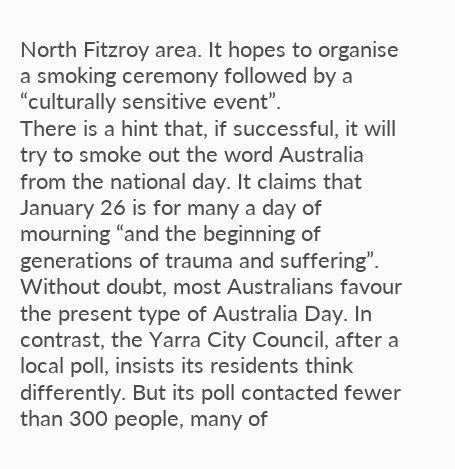North Fitzroy area. It hopes to organise a smoking ceremony followed by a “culturally sensitive event”.
There is a hint that, if successful, it will try to smoke out the word Australia from the national day. It claims that January 26 is for many a day of mourning “and the beginning of generations of trauma and suffering”.
Without doubt, most Australians favour the present type of Australia Day. In contrast, the Yarra City Council, after a local poll, insists its residents think differently. But its poll contacted fewer than 300 people, many of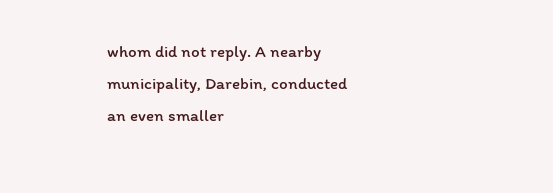whom did not reply. A nearby municipality, Darebin, conducted an even smaller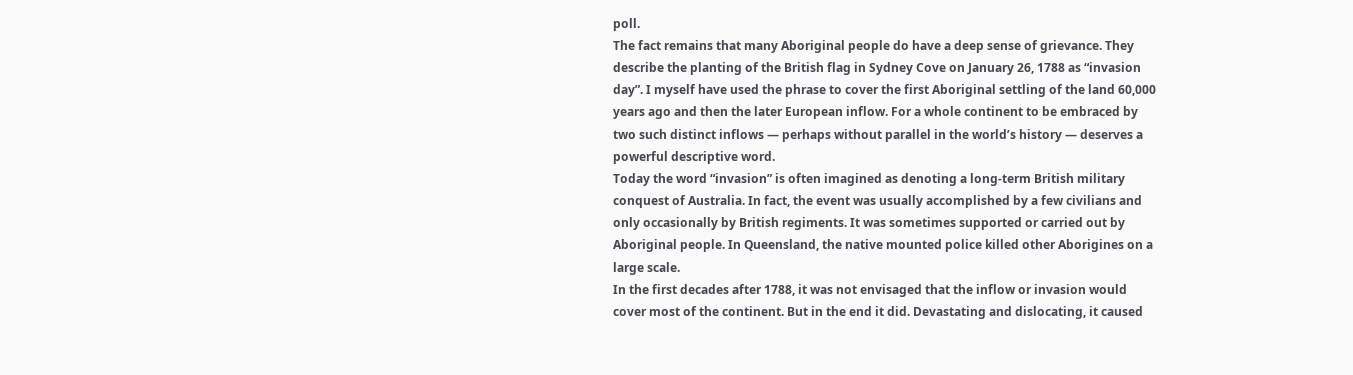poll.
The fact remains that many Aboriginal people do have a deep sense of grievance. They describe the planting of the British flag in Sydney Cove on January 26, 1788 as “invasion day”. I myself have used the phrase to cover the first Aboriginal settling of the land 60,000 years ago and then the later European inflow. For a whole continent to be embraced by two such distinct inflows — perhaps without parallel in the world’s history — deserves a powerful descriptive word.
Today the word “invasion” is often imagined as denoting a long-term British military conquest of Australia. In fact, the event was usually accomplished by a few civilians and only occasionally by British regiments. It was sometimes supported or carried out by Aboriginal people. In Queensland, the native mounted police killed other Aborigines on a large scale.
In the first decades after 1788, it was not envisaged that the inflow or invasion would cover most of the continent. But in the end it did. Devastating and dislocating, it caused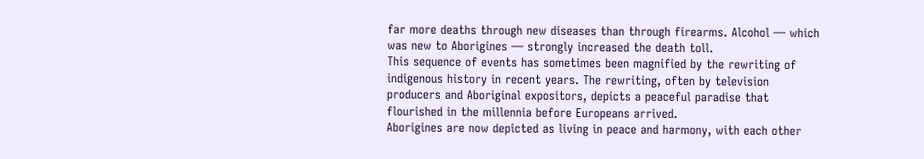far more deaths through new diseases than through firearms. Alcohol — which was new to Aborigines — strongly increased the death toll.
This sequence of events has sometimes been magnified by the rewriting of indigenous history in recent years. The rewriting, often by television producers and Aboriginal expositors, depicts a peaceful paradise that flourished in the millennia before Europeans arrived.
Aborigines are now depicted as living in peace and harmony, with each other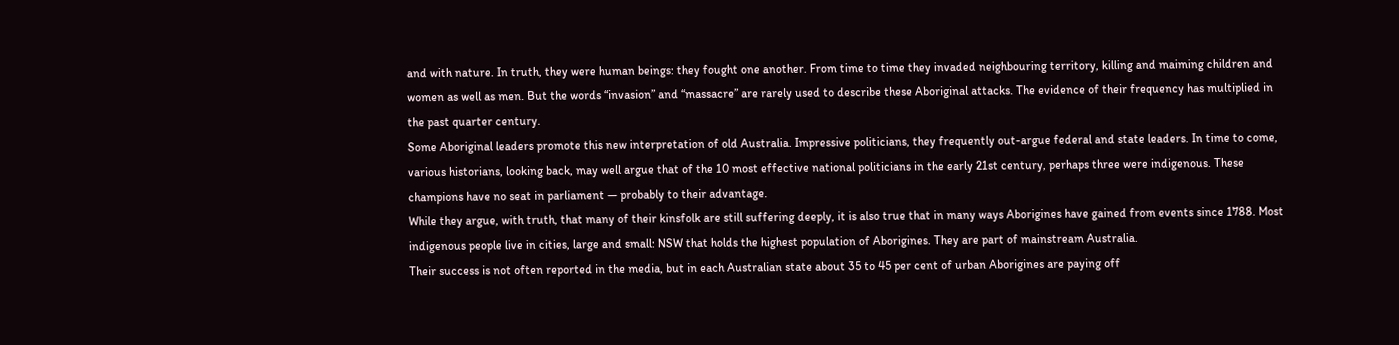and with nature. In truth, they were human beings: they fought one another. From time to time they invaded neighbouring territory, killing and maiming children and women as well as men. But the words “invasion” and “massacre” are rarely used to describe these Aboriginal attacks. The evidence of their frequency has multiplied in the past quarter century.
Some Aboriginal leaders promote this new interpretation of old Australia. Impressive politicians, they frequently out-argue federal and state leaders. In time to come, various historians, looking back, may well argue that of the 10 most effective national politicians in the early 21st century, perhaps three were indigenous. These champions have no seat in parliament — probably to their advantage.
While they argue, with truth, that many of their kinsfolk are still suffering deeply, it is also true that in many ways Aborigines have gained from events since 1788. Most indigenous people live in cities, large and small: NSW that holds the highest population of Aborigines. They are part of mainstream Australia.
Their success is not often reported in the media, but in each Australian state about 35 to 45 per cent of urban Aborigines are paying off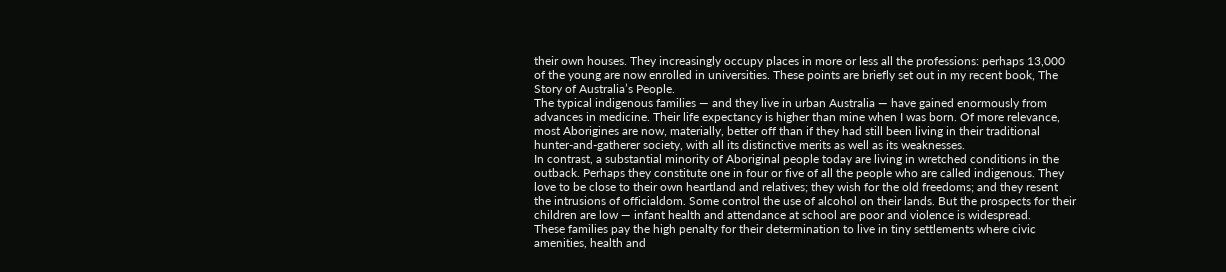their own houses. They increasingly occupy places in more or less all the professions: perhaps 13,000 of the young are now enrolled in universities. These points are briefly set out in my recent book, The Story of Australia’s People.
The typical indigenous families — and they live in urban Australia — have gained enormously from advances in medicine. Their life expectancy is higher than mine when I was born. Of more relevance, most Aborigines are now, materially, better off than if they had still been living in their traditional hunter-and-gatherer society, with all its distinctive merits as well as its weaknesses.
In contrast, a substantial minority of Aboriginal people today are living in wretched conditions in the outback. Perhaps they constitute one in four or five of all the people who are called indigenous. They love to be close to their own heartland and relatives; they wish for the old freedoms; and they resent the intrusions of officialdom. Some control the use of alcohol on their lands. But the prospects for their children are low — infant health and attendance at school are poor and violence is widespread.
These families pay the high penalty for their determination to live in tiny settlements where civic amenities, health and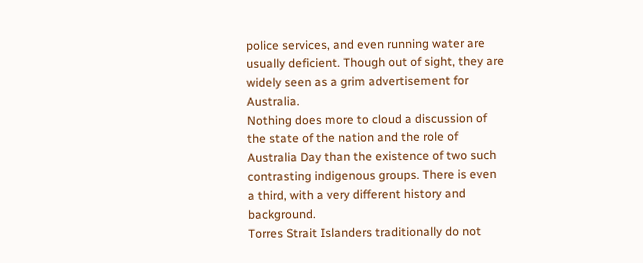police services, and even running water are usually deficient. Though out of sight, they are widely seen as a grim advertisement for Australia.
Nothing does more to cloud a discussion of the state of the nation and the role of Australia Day than the existence of two such contrasting indigenous groups. There is even a third, with a very different history and background.
Torres Strait Islanders traditionally do not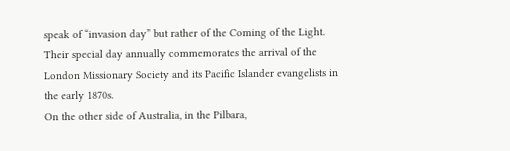speak of “invasion day” but rather of the Coming of the Light. Their special day annually commemorates the arrival of the London Missionary Society and its Pacific Islander evangelists in the early 1870s.
On the other side of Australia, in the Pilbara,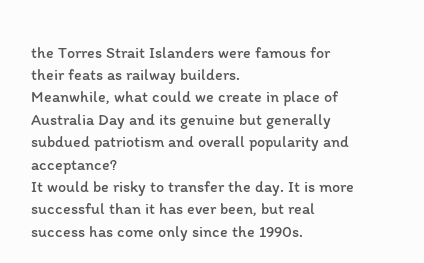the Torres Strait Islanders were famous for their feats as railway builders.
Meanwhile, what could we create in place of Australia Day and its genuine but generally subdued patriotism and overall popularity and acceptance?
It would be risky to transfer the day. It is more successful than it has ever been, but real success has come only since the 1990s.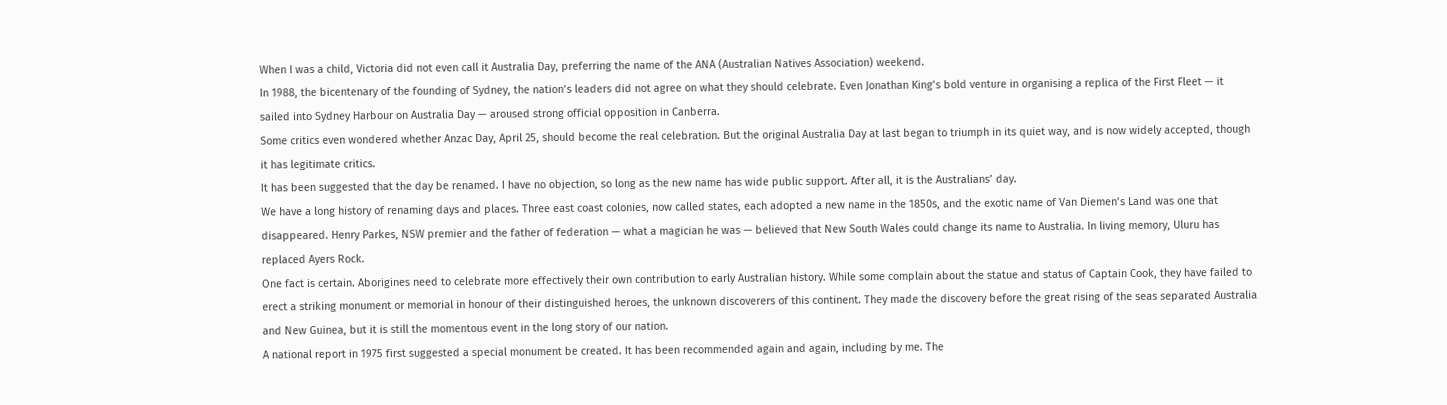When I was a child, Victoria did not even call it Australia Day, preferring the name of the ANA (Australian Natives Association) weekend.
In 1988, the bicentenary of the founding of Sydney, the nation’s leaders did not agree on what they should celebrate. Even Jonathan King’s bold venture in organising a replica of the First Fleet — it sailed into Sydney Harbour on Australia Day — aroused strong official opposition in Canberra.
Some critics even wondered whether Anzac Day, April 25, should become the real celebration. But the original Australia Day at last began to triumph in its quiet way, and is now widely accepted, though it has legitimate critics.
It has been suggested that the day be renamed. I have no objection, so long as the new name has wide public support. After all, it is the Australians’ day.
We have a long history of renaming days and places. Three east coast colonies, now called states, each adopted a new name in the 1850s, and the exotic name of Van Diemen’s Land was one that disappeared. Henry Parkes, NSW premier and the father of federation — what a magician he was — believed that New South Wales could change its name to Australia. In living memory, Uluru has replaced Ayers Rock.
One fact is certain. Aborigines need to celebrate more effectively their own contribution to early Australian history. While some complain about the statue and status of Captain Cook, they have failed to erect a striking monument or memorial in honour of their distinguished heroes, the unknown discoverers of this continent. They made the discovery before the great rising of the seas separated Australia and New Guinea, but it is still the momentous event in the long story of our nation.
A national report in 1975 first suggested a special monument be created. It has been recommended again and again, including by me. The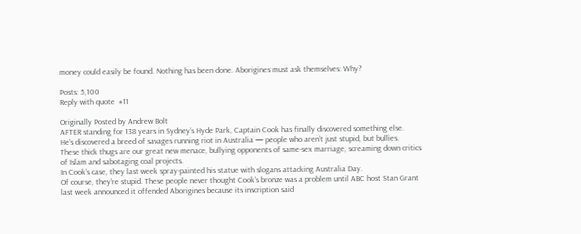money could easily be found. Nothing has been done. Aborigines must ask themselves: Why?

Posts: 5,100
Reply with quote  #11

Originally Posted by Andrew Bolt
AFTER standing for 138 years in Sydney’s Hyde Park, Captain Cook has finally discovered something else.
He’s discovered a breed of savages running riot in Australia — people who aren’t just stupid, but bullies.
These thick thugs are our great new menace, bullying opponents of same-sex marriage, screaming down critics of Islam and sabotaging coal projects.
In Cook’s case, they last week spray-painted his statue with slogans attacking Australia Day.
Of course, they’re stupid. These people never thought Cook’s bronze was a problem until ABC host Stan Grant last week announced it offended Aborigines because its inscription said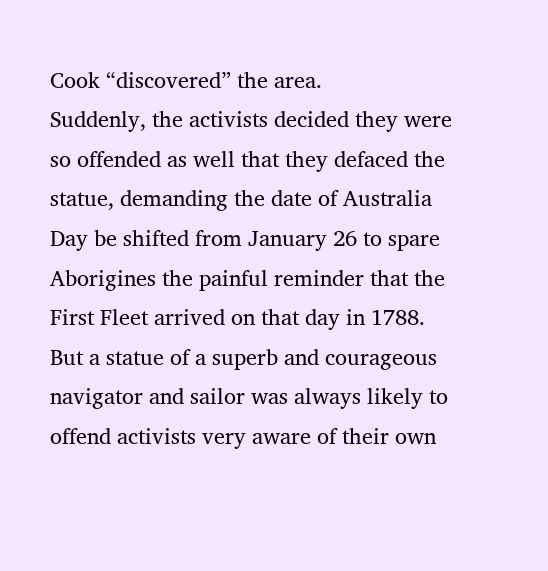Cook “discovered” the area.
Suddenly, the activists decided they were so offended as well that they defaced the statue, demanding the date of Australia Day be shifted from January 26 to spare Aborigines the painful reminder that the First Fleet arrived on that day in 1788.
But a statue of a superb and courageous navigator and sailor was always likely to offend activists very aware of their own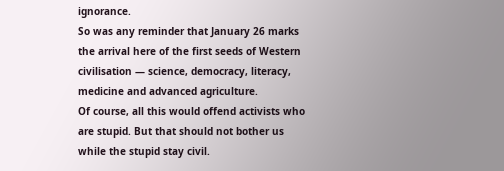ignorance.
So was any reminder that January 26 marks the arrival here of the first seeds of Western civilisation — science, democracy, literacy, medicine and advanced agriculture.
Of course, all this would offend activists who are stupid. But that should not bother us while the stupid stay civil.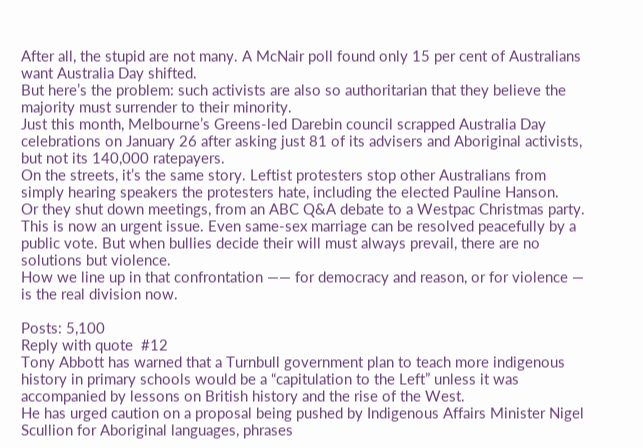After all, the stupid are not many. A McNair poll found only 15 per cent of Australians want Australia Day shifted.
But here’s the problem: such activists are also so authoritarian that they believe the majority must surrender to their minority.
Just this month, Melbourne’s Greens-led Darebin council scrapped Australia Day celebrations on January 26 after asking just 81 of its advisers and Aboriginal activists, but not its 140,000 ratepayers.
On the streets, it’s the same story. Leftist protesters stop other Australians from simply hearing speakers the protesters hate, including the elected Pauline Hanson.
Or they shut down meetings, from an ABC Q&A debate to a Westpac Christmas party.
This is now an urgent issue. Even same-sex marriage can be resolved peacefully by a public vote. But when bullies decide their will must always prevail, there are no solutions but violence.
How we line up in that confrontation —— for democracy and reason, or for violence — is the real division now.

Posts: 5,100
Reply with quote  #12
Tony Abbott has warned that a Turnbull government plan to teach more indigenous history in primary schools would be a “capitulation to the Left” unless it was accompanied by lessons on British history and the rise of the West.
He has urged caution on a proposal being pushed by Indigenous Affairs Minister Nigel Scullion for Aboriginal languages, phrases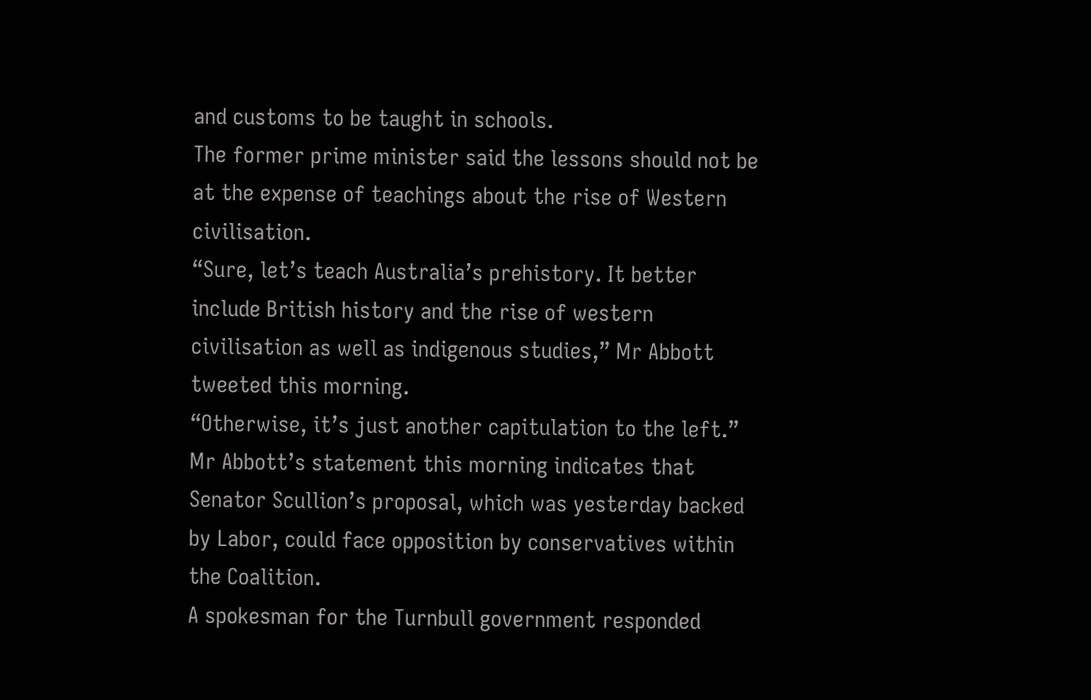and customs to be taught in schools.
The former prime minister said the lessons should not be at the expense of teachings about the rise of Western civilisation.
“Sure, let’s teach Australia’s prehistory. It better include British history and the rise of western civilisation as well as indigenous studies,” Mr Abbott tweeted this morning.
“Otherwise, it’s just another capitulation to the left.”
Mr Abbott’s statement this morning indicates that Senator Scullion’s proposal, which was yesterday backed by Labor, could face opposition by conservatives within the Coalition.
A spokesman for the Turnbull government responded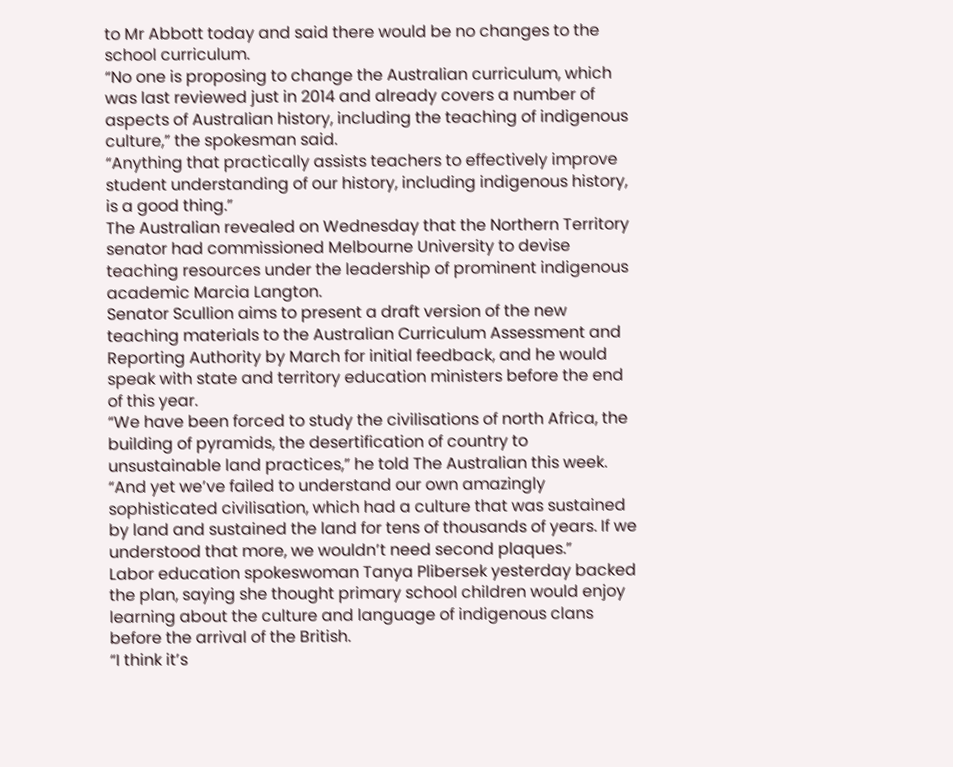to Mr Abbott today and said there would be no changes to the school curriculum.
“No one is proposing to change the Australian curriculum, which was last reviewed just in 2014 and already covers a number of aspects of Australian history, including the teaching of indigenous culture,” the spokesman said.
“Anything that practically assists teachers to effectively improve student understanding of our history, including indigenous history, is a good thing.”
The Australian revealed on Wednesday that the Northern Territory senator had commissioned Melbourne University to devise teaching resources under the leadership of prominent indigenous academic Marcia Langton.
Senator Scullion aims to present a draft version of the new teaching materials to the Australian Curriculum Assessment and Reporting Authority by March for initial feedback, and he would speak with state and territory education ministers before the end of this year.
“We have been forced to study the civilisations of north Africa, the building of pyramids, the desertification of country to unsustainable land practices,” he told The Australian this week. “And yet we’ve failed to understand our own amazingly sophisticated civilisation, which had a culture that was sustained by land and sustained the land for tens of thousands of years. If we understood that more, we wouldn’t need second plaques.”
Labor education spokeswoman Tanya Plibersek yesterday backed the plan, saying she thought primary school children would enjoy learning about the culture and language of indigenous clans before the arrival of the British.
“I think it’s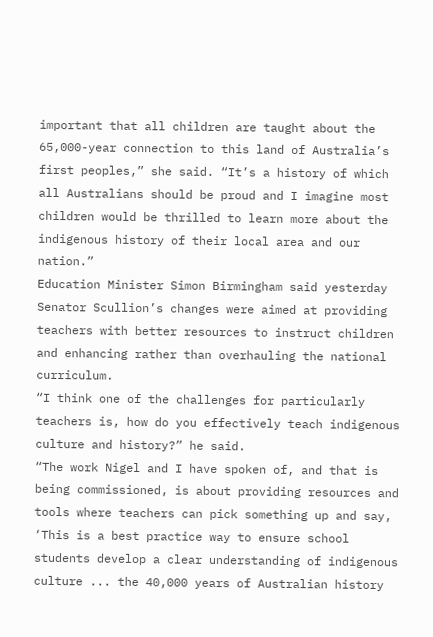important that all children are taught about the 65,000-year connection to this land of Australia’s first peoples,” she said. “It’s a history of which all Australians should be proud and I imagine most children would be thrilled to learn more about the indigenous history of their local area and our nation.”
Education Minister Simon Birmingham said yesterday Senator Scullion’s changes were aimed at providing teachers with better resources to instruct children and enhancing rather than overhauling the national curriculum.
“I think one of the challenges for particularly teachers is, how do you effectively teach indigenous culture and history?” he said.
“The work Nigel and I have spoken of, and that is being commissioned, is about providing resources and tools where teachers can pick something up and say, ‘This is a best practice way to ensure school students develop a clear understanding of indigenous culture ... the 40,000 years of Australian history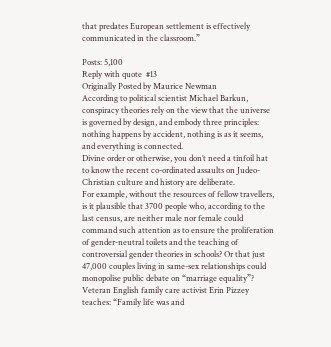that predates European settlement is effectively communicated in the classroom.”

Posts: 5,100
Reply with quote  #13
Originally Posted by Maurice Newman
According to political scientist Michael Barkun, conspiracy theories rely on the view that the universe is governed by design, and embody three principles: nothing happens by accident, nothing is as it seems, and everything is connected.
Divine order or otherwise, you don’t need a tinfoil hat to know the recent co-ordinated assaults on Judeo-Christian culture and history are deliberate.
For example, without the resources of fellow travellers, is it plausible that 3700 people who, according to the last census, are neither male nor female could command such attention as to ensure the proliferation of gender-neutral toilets and the teaching of controversial gender theories in schools? Or that just 47,000 couples living in same-sex relationships could monopolise public debate on “marriage equality”?
Veteran English family care activist Erin Pizzey teaches: “Family life was and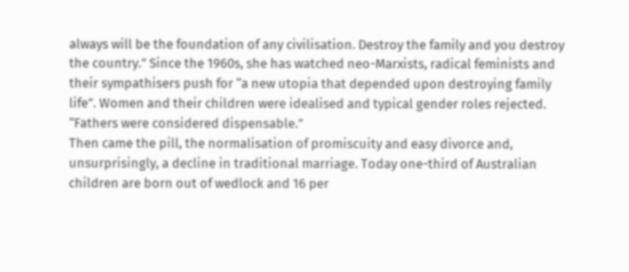always will be the foundation of any civilisation. Destroy the family and you destroy the country.” Since the 1960s, she has watched neo-Marxists, radical feminists and their sympathisers push for “a new utopia that depended upon destroying family life”. Women and their children were idealised and typical gender roles rejected. “Fathers were considered dispensable.”
Then came the pill, the normalisation of promiscuity and easy divorce and, unsurprisingly, a decline in traditional marriage. Today one-third of Australian children are born out of wedlock and 16 per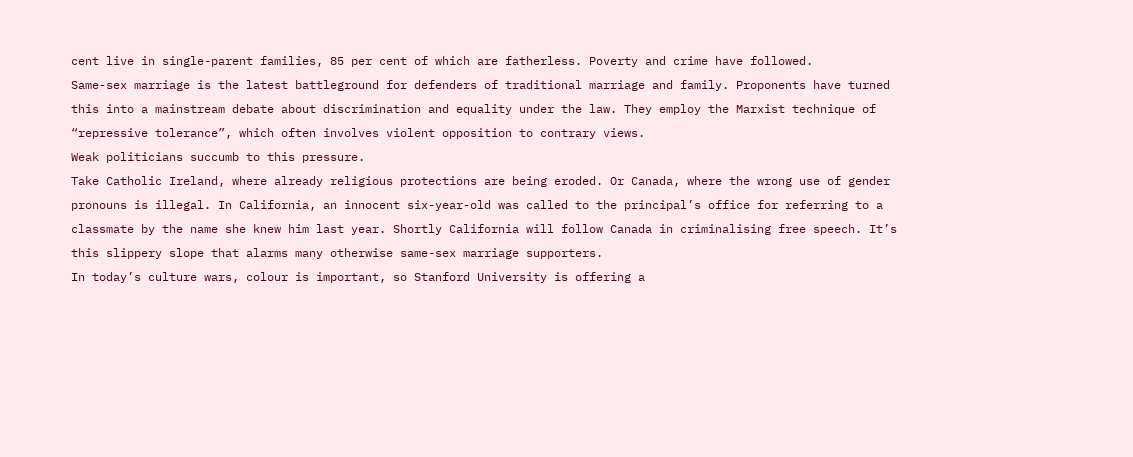cent live in single-parent families, 85 per cent of which are fatherless. Poverty and crime have followed.
Same-sex marriage is the latest battleground for defenders of traditional marriage and family. Proponents have turned this into a mainstream debate about discrimination and equality under the law. They employ the Marxist technique of “repressive tolerance”, which often involves violent opposition to contrary views.
Weak politicians succumb to this pressure.
Take Catholic Ireland, where already religious protections are being eroded. Or Canada, where the wrong use of gender pronouns is illegal. In California, an innocent six-year-old was called to the principal’s office for referring to a classmate by the name she knew him last year. Shortly California will follow Canada in criminalising free speech. It’s this slippery slope that alarms many otherwise same-sex marriage supporters.
In today’s culture wars, colour is important, so Stanford University is offering a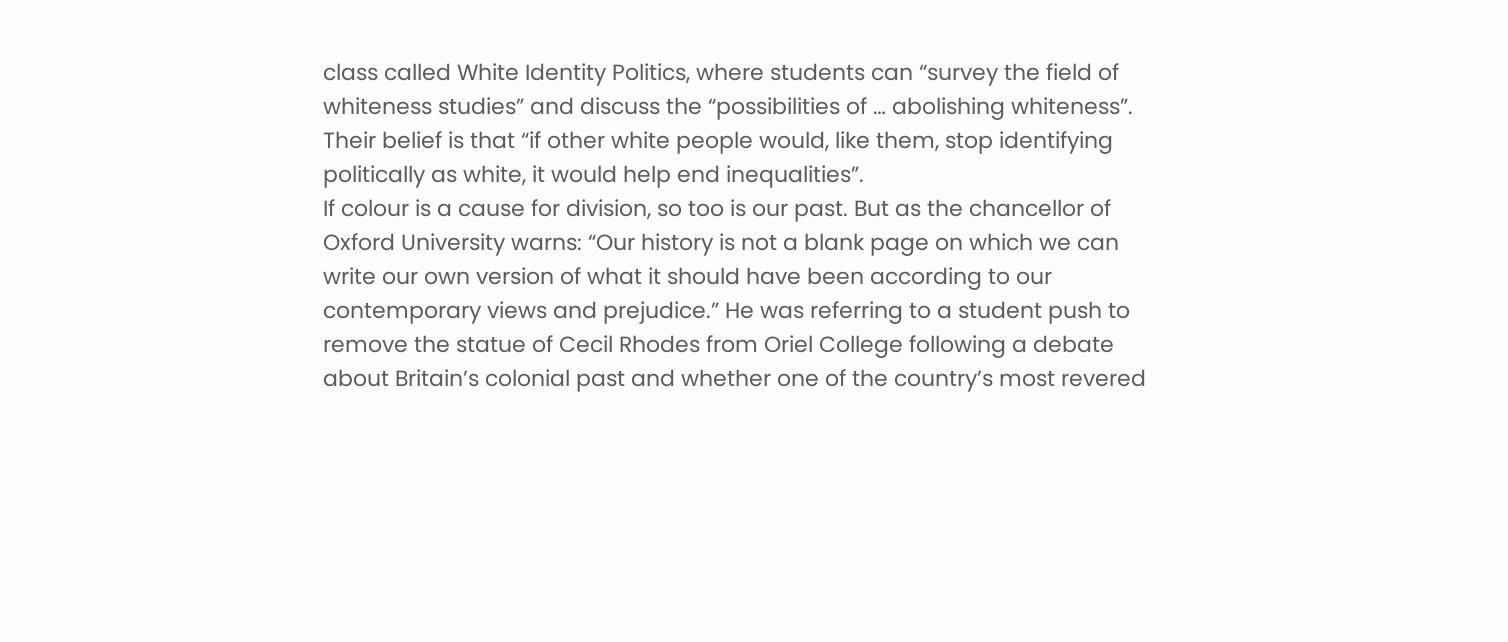class called White Identity Politics, where students can “survey the field of whiteness studies” and discuss the “possibilities of … abolishing whiteness”. Their belief is that “if other white people would, like them, stop identifying politically as white, it would help end inequalities”.
If colour is a cause for division, so too is our past. But as the chancellor of Oxford University warns: “Our history is not a blank page on which we can write our own version of what it should have been according to our contemporary views and prejudice.” He was referring to a student push to remove the statue of Cecil Rhodes from Oriel College following a debate about Britain’s colonial past and whether one of the country’s most revered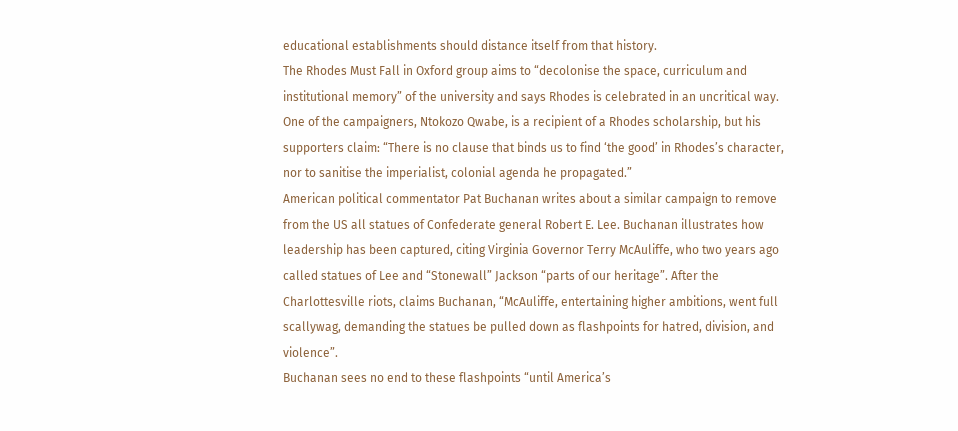educational establishments should distance itself from that history.
The Rhodes Must Fall in Oxford group aims to “decolonise the space, curriculum and institutional memory” of the university and says Rhodes is celebrated in an uncritical way. One of the campaigners, Ntokozo Qwabe, is a recipient of a Rhodes scholarship, but his supporters claim: “There is no clause that binds us to find ‘the good’ in Rhodes’s character, nor to sanitise the imperialist, colonial agenda he propagated.”
American political commentator Pat Buchanan writes about a similar campaign to remove from the US all statues of Confederate general Robert E. Lee. Buchanan illustrates how leadership has been captured, citing Virginia Governor Terry McAuliffe, who two years ago called statues of Lee and “Stonewall” Jackson “parts of our heritage”. After the Charlottesville riots, claims Buchanan, “McAuliffe, entertaining higher ambitions, went full scallywag, demanding the statues be pulled down as flashpoints for hatred, division, and violence”.
Buchanan sees no end to these flashpoints “until America’s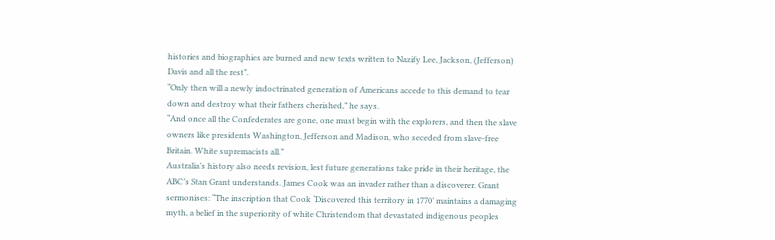histories and biographies are burned and new texts written to Nazify Lee, Jackson, (Jefferson) Davis and all the rest”.
“Only then will a newly indoctrinated generation of Americans accede to this demand to tear down and destroy what their fathers cherished,” he says.
“And once all the Confederates are gone, one must begin with the explorers, and then the slave owners like presidents Washington, Jefferson and Madison, who seceded from slave-free Britain. White supremacists all.”
Australia’s history also needs revision, lest future generations take pride in their heritage, the ABC’s Stan Grant understands. James Cook was an invader rather than a discoverer. Grant sermonises: “The inscription that Cook ‘Discovered this territory in 1770’ maintains a damaging myth, a belief in the superiority of white Christendom that devastated indigenous peoples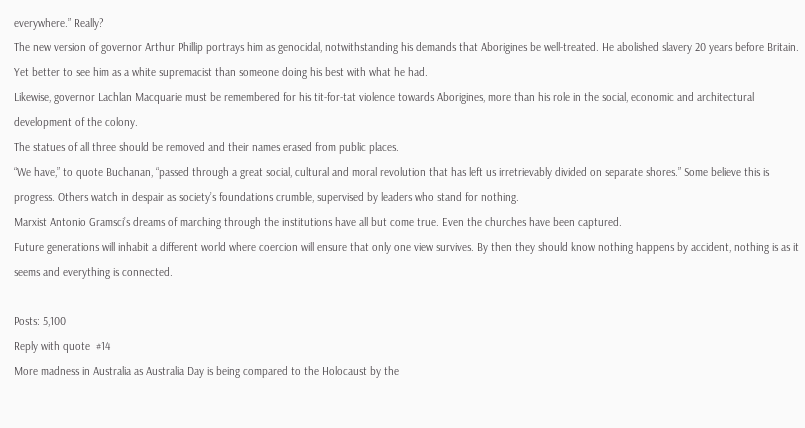everywhere.” Really?
The new version of governor Arthur Phillip portrays him as genocidal, notwithstanding his demands that Aborigines be well-treated. He abolished slavery 20 years before Britain. Yet better to see him as a white supremacist than someone doing his best with what he had.
Likewise, governor Lachlan Macquarie must be remembered for his tit-for-tat violence towards Aborigines, more than his role in the social, economic and architectural development of the colony.
The statues of all three should be removed and their names erased from public places.
“We have,” to quote Buchanan, “passed through a great social, cultural and moral revolution that has left us irretrievably divided on separate shores.” Some believe this is progress. Others watch in despair as society’s foundations crumble, supervised by leaders who stand for nothing.
Marxist Antonio Gramsci’s dreams of marching through the institutions have all but come true. Even the churches have been captured.
Future generations will inhabit a different world where coercion will ensure that only one view survives. By then they should know nothing happens by accident, nothing is as it seems and everything is connected.

Posts: 5,100
Reply with quote  #14
More madness in Australia as Australia Day is being compared to the Holocaust by the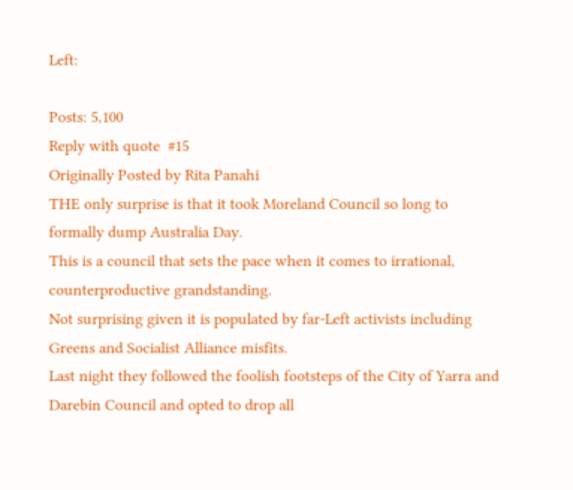Left:

Posts: 5,100
Reply with quote  #15
Originally Posted by Rita Panahi
THE only surprise is that it took Moreland Council so long to formally dump Australia Day.
This is a council that sets the pace when it comes to irrational, counterproductive grandstanding.
Not surprising given it is populated by far-Left activists including Greens and Socialist Alliance misfits.
Last night they followed the foolish footsteps of the City of Yarra and Darebin Council and opted to drop all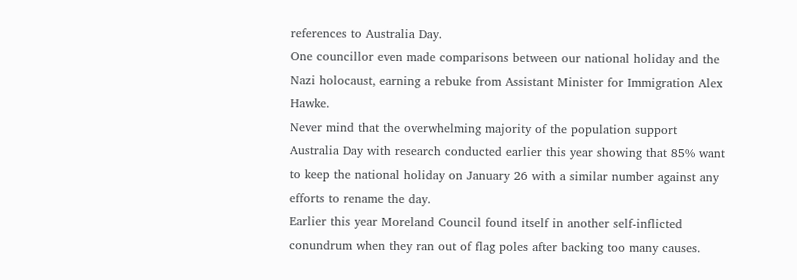references to Australia Day.
One councillor even made comparisons between our national holiday and the Nazi holocaust, earning a rebuke from Assistant Minister for Immigration Alex Hawke.
Never mind that the overwhelming majority of the population support Australia Day with research conducted earlier this year showing that 85% want to keep the national holiday on January 26 with a similar number against any efforts to rename the day.
Earlier this year Moreland Council found itself in another self-inflicted conundrum when they ran out of flag poles after backing too many causes.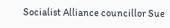Socialist Alliance councillor Sue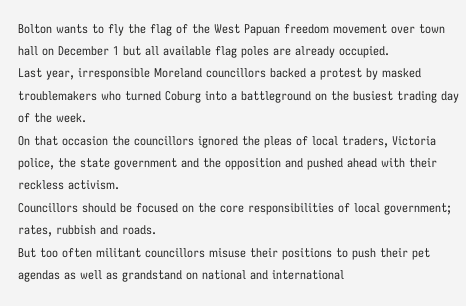Bolton wants to fly the flag of the West Papuan freedom movement over town hall on December 1 but all available flag poles are already occupied.
Last year, irresponsible Moreland councillors backed a protest by masked troublemakers who turned Coburg into a battleground on the busiest trading day of the week.
On that occasion the councillors ignored the pleas of local traders, Victoria police, the state government and the opposition and pushed ahead with their reckless activism.
Councillors should be focused on the core responsibilities of local government; rates, rubbish and roads.
But too often militant councillors misuse their positions to push their pet agendas as well as grandstand on national and international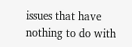issues that have nothing to do with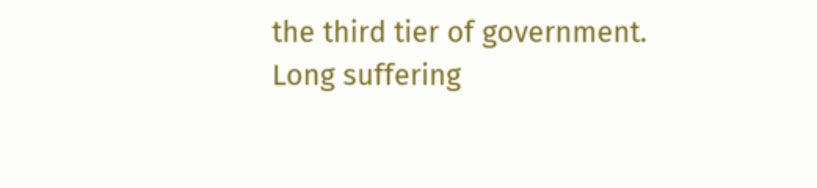the third tier of government.
Long suffering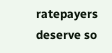ratepayers deserve so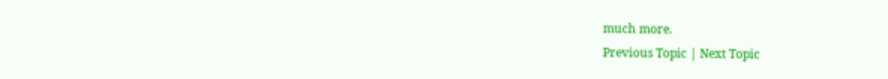much more.
Previous Topic | Next Topic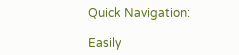Quick Navigation:

Easily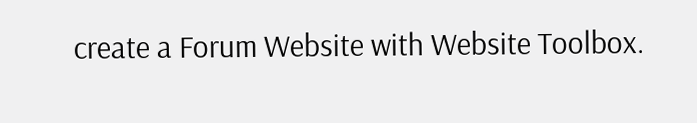create a Forum Website with Website Toolbox.